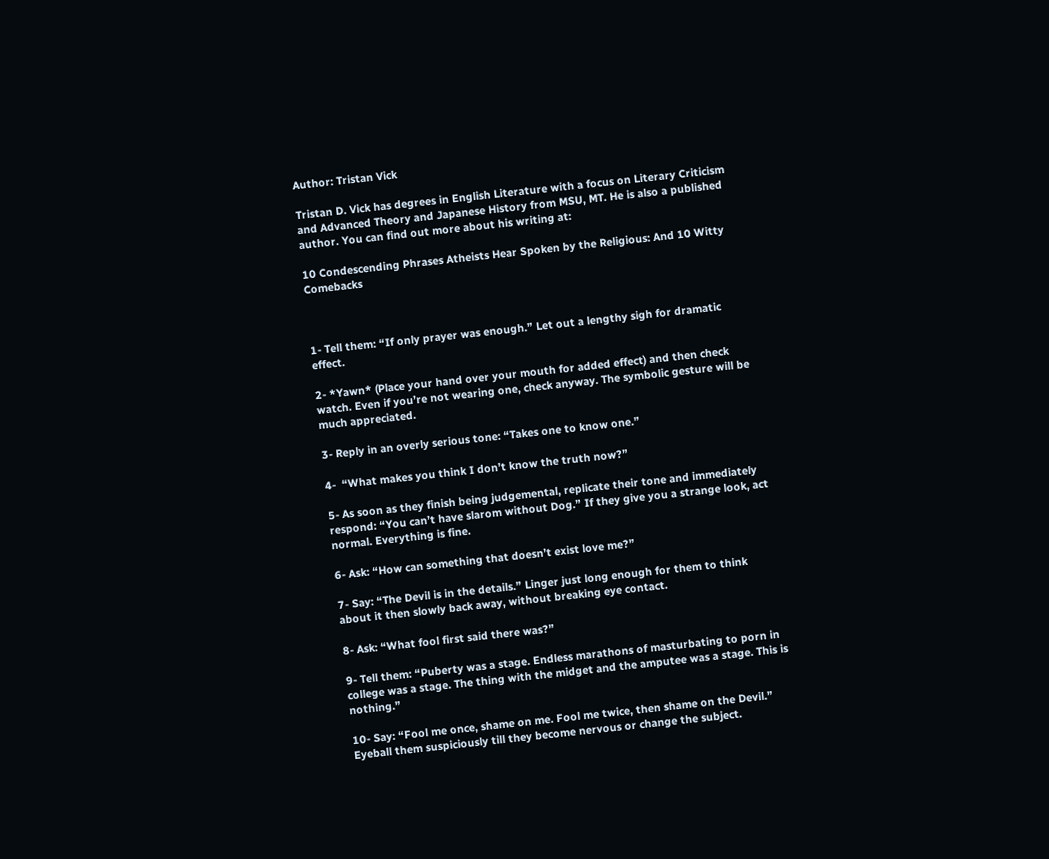Author: Tristan Vick

Tristan D. Vick has degrees in English Literature with a focus on Literary Criticism and Advanced Theory and Japanese History from MSU, MT. He is also a published author. You can find out more about his writing at:

10 Condescending Phrases Atheists Hear Spoken by the Religious: And 10 Witty Comebacks



1- Tell them: “If only prayer was enough.” Let out a lengthy sigh for dramatic effect.

2- *Yawn* (Place your hand over your mouth for added effect) and then check watch. Even if you’re not wearing one, check anyway. The symbolic gesture will be much appreciated.

3- Reply in an overly serious tone: “Takes one to know one.”

4-  “What makes you think I don’t know the truth now?”

5- As soon as they finish being judgemental, replicate their tone and immediately respond: “You can’t have slarom without Dog.” If they give you a strange look, act normal. Everything is fine.

6- Ask: “How can something that doesn’t exist love me?”

7- Say: “The Devil is in the details.” Linger just long enough for them to think about it then slowly back away, without breaking eye contact.

8- Ask: “What fool first said there was?”

9- Tell them: “Puberty was a stage. Endless marathons of masturbating to porn in college was a stage. The thing with the midget and the amputee was a stage. This is nothing.”

10- Say: “Fool me once, shame on me. Fool me twice, then shame on the Devil.” Eyeball them suspiciously till they become nervous or change the subject.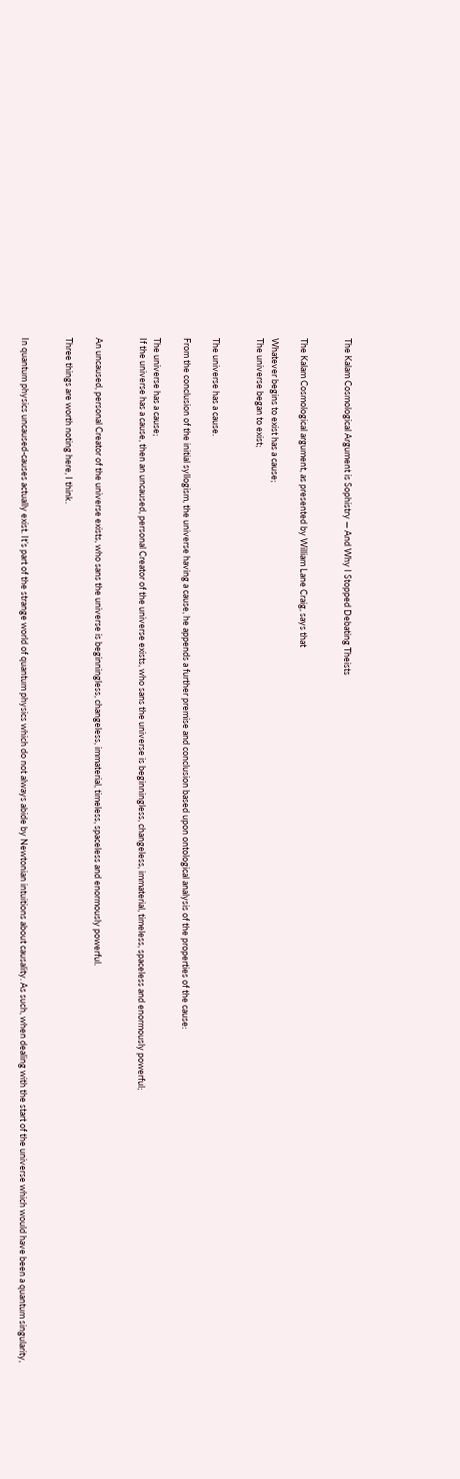The Kalam Cosmological Argument is Sophistry — And Why I Stopped Debating Theists


The Kalam Cosmological argument, as presented by William Lane Craig, says that

Whatever begins to exist has a cause;
The universe began to exist;


The universe has a cause.

From the conclusion of the initial syllogism, the universe having a cause, he appends a further premise and conclusion based upon ontological analysis of the properties of the cause:

The universe has a cause;
If the universe has a cause, then an uncaused, personal Creator of the universe exists, who sans the universe is beginningless, changeless, immaterial, timeless, spaceless and enormously powerful;


An uncaused, personal Creator of the universe exists, who sans the universe is beginningless, changeless, immaterial, timeless, spaceless and enormously powerful.

Three things are worth noting here, I think.


In quantum physics uncaused-causes actually exist. It’s part of the strange world of quantum physics which do not always abide by Newtonian intuitions about causality. As such, when dealing with the start of the universe which would have been a quantum singularity,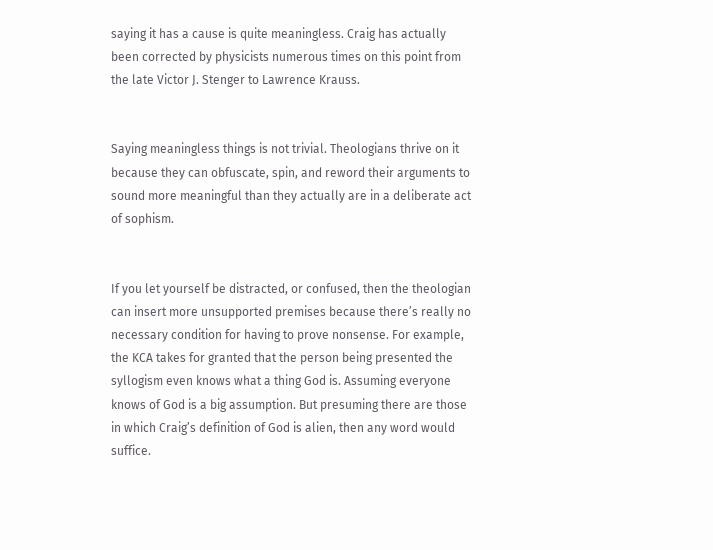saying it has a cause is quite meaningless. Craig has actually been corrected by physicists numerous times on this point from the late Victor J. Stenger to Lawrence Krauss.


Saying meaningless things is not trivial. Theologians thrive on it because they can obfuscate, spin, and reword their arguments to sound more meaningful than they actually are in a deliberate act of sophism.


If you let yourself be distracted, or confused, then the theologian can insert more unsupported premises because there’s really no necessary condition for having to prove nonsense. For example, the KCA takes for granted that the person being presented the syllogism even knows what a thing God is. Assuming everyone knows of God is a big assumption. But presuming there are those in which Craig’s definition of God is alien, then any word would suffice.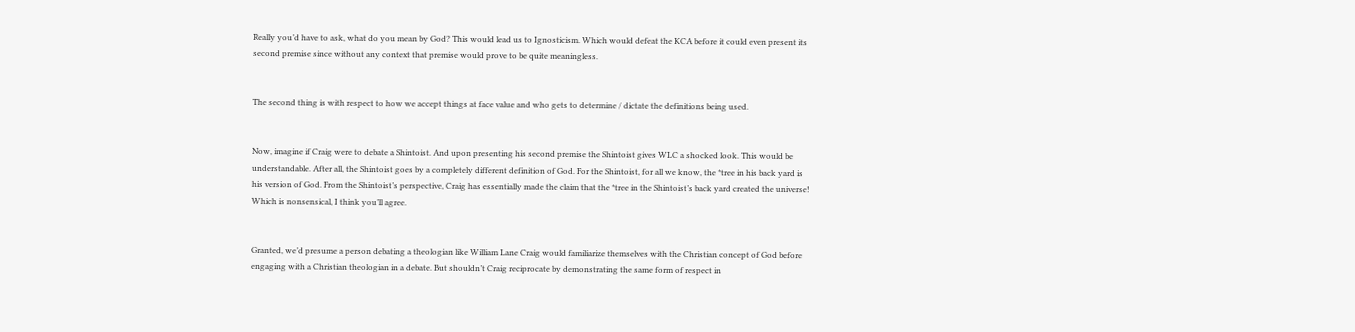Really you’d have to ask, what do you mean by God? This would lead us to Ignosticism. Which would defeat the KCA before it could even present its second premise since without any context that premise would prove to be quite meaningless.


The second thing is with respect to how we accept things at face value and who gets to determine / dictate the definitions being used.


Now, imagine if Craig were to debate a Shintoist. And upon presenting his second premise the Shintoist gives WLC a shocked look. This would be understandable. After all, the Shintoist goes by a completely different definition of God. For the Shintoist, for all we know, the *tree in his back yard is his version of God. From the Shintoist’s perspective, Craig has essentially made the claim that the *tree in the Shintoist’s back yard created the universe! Which is nonsensical, I think you’ll agree.


Granted, we’d presume a person debating a theologian like William Lane Craig would familiarize themselves with the Christian concept of God before engaging with a Christian theologian in a debate. But shouldn’t Craig reciprocate by demonstrating the same form of respect in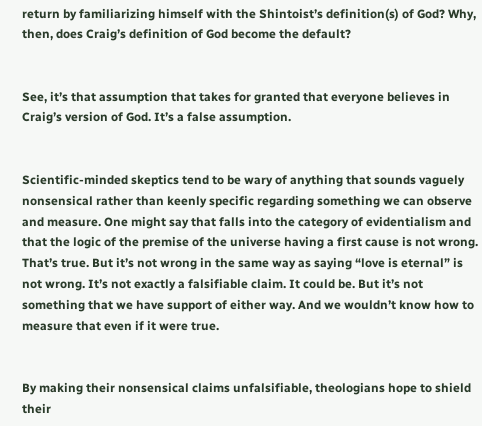return by familiarizing himself with the Shintoist’s definition(s) of God? Why, then, does Craig’s definition of God become the default?


See, it’s that assumption that takes for granted that everyone believes in Craig’s version of God. It’s a false assumption.


Scientific-minded skeptics tend to be wary of anything that sounds vaguely nonsensical rather than keenly specific regarding something we can observe and measure. One might say that falls into the category of evidentialism and that the logic of the premise of the universe having a first cause is not wrong. That’s true. But it’s not wrong in the same way as saying “love is eternal” is not wrong. It’s not exactly a falsifiable claim. It could be. But it’s not something that we have support of either way. And we wouldn’t know how to measure that even if it were true.


By making their nonsensical claims unfalsifiable, theologians hope to shield their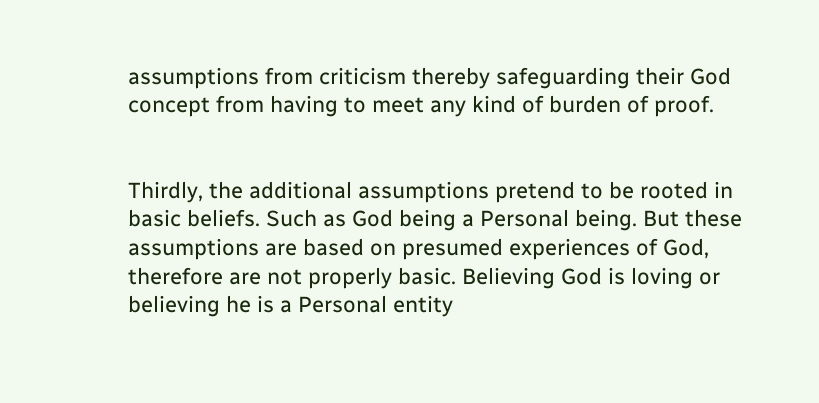assumptions from criticism thereby safeguarding their God concept from having to meet any kind of burden of proof.


Thirdly, the additional assumptions pretend to be rooted in basic beliefs. Such as God being a Personal being. But these assumptions are based on presumed experiences of God, therefore are not properly basic. Believing God is loving or believing he is a Personal entity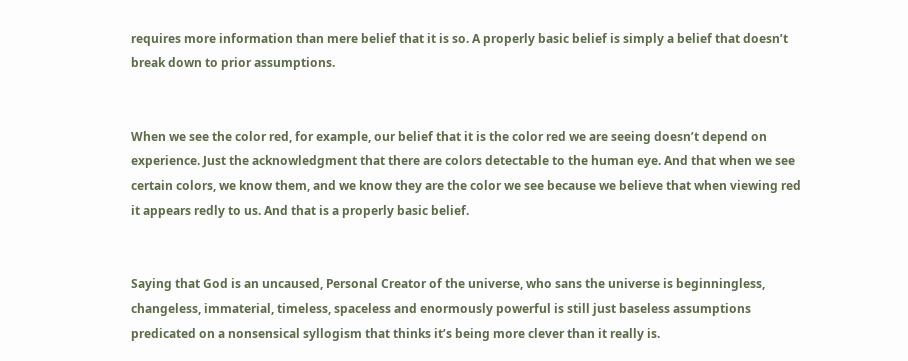requires more information than mere belief that it is so. A properly basic belief is simply a belief that doesn’t break down to prior assumptions.


When we see the color red, for example, our belief that it is the color red we are seeing doesn’t depend on experience. Just the acknowledgment that there are colors detectable to the human eye. And that when we see certain colors, we know them, and we know they are the color we see because we believe that when viewing red it appears redly to us. And that is a properly basic belief.


Saying that God is an uncaused, Personal Creator of the universe, who sans the universe is beginningless, changeless, immaterial, timeless, spaceless and enormously powerful is still just baseless assumptions predicated on a nonsensical syllogism that thinks it’s being more clever than it really is.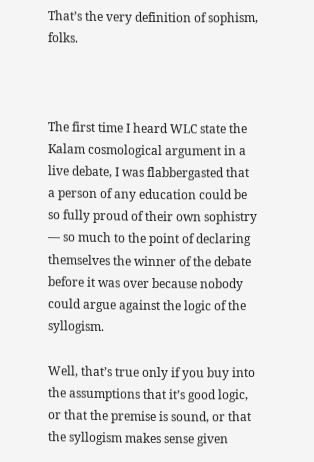That’s the very definition of sophism, folks.



The first time I heard WLC state the Kalam cosmological argument in a live debate, I was flabbergasted that a person of any education could be so fully proud of their own sophistry — so much to the point of declaring themselves the winner of the debate before it was over because nobody could argue against the logic of the syllogism.

Well, that’s true only if you buy into the assumptions that it’s good logic, or that the premise is sound, or that the syllogism makes sense given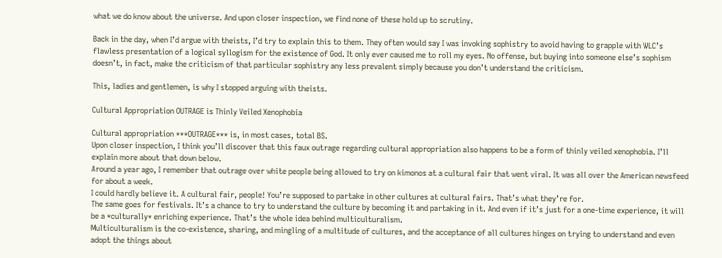what we do know about the universe. And upon closer inspection, we find none of these hold up to scrutiny.

Back in the day, when I’d argue with theists, I’d try to explain this to them. They often would say I was invoking sophistry to avoid having to grapple with WLC’s flawless presentation of a logical syllogism for the existence of God. It only ever caused me to roll my eyes. No offense, but buying into someone else’s sophism doesn’t, in fact, make the criticism of that particular sophistry any less prevalent simply because you don’t understand the criticism.

This, ladies and gentlemen, is why I stopped arguing with theists.

Cultural Appropriation OUTRAGE is Thinly Veiled Xenophobia

Cultural appropriation ***OUTRAGE*** is, in most cases, total BS.
Upon closer inspection, I think you’ll discover that this faux outrage regarding cultural appropriation also happens to be a form of thinly veiled xenophobia. I’ll explain more about that down below.
Around a year ago, I remember that outrage over white people being allowed to try on kimonos at a cultural fair that went viral. It was all over the American newsfeed for about a week.
I could hardly believe it. A cultural fair, people! You’re supposed to partake in other cultures at cultural fairs. That’s what they’re for.
The same goes for festivals. It’s a chance to try to understand the culture by becoming it and partaking in it. And even if it’s just for a one-time experience, it will be a *culturally* enriching experience. That’s the whole idea behind multiculturalism.
Multiculturalism is the co-existence, sharing, and mingling of a multitude of cultures, and the acceptance of all cultures hinges on trying to understand and even adopt the things about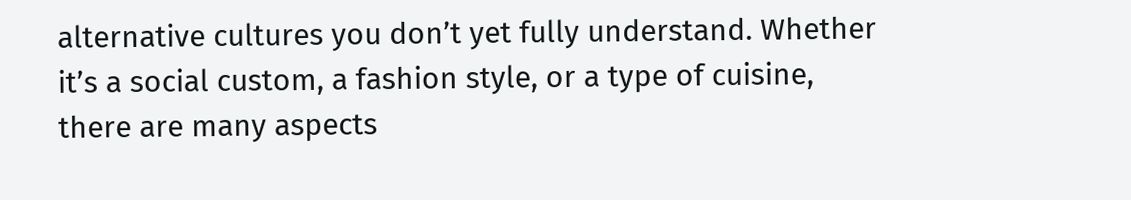alternative cultures you don’t yet fully understand. Whether it’s a social custom, a fashion style, or a type of cuisine, there are many aspects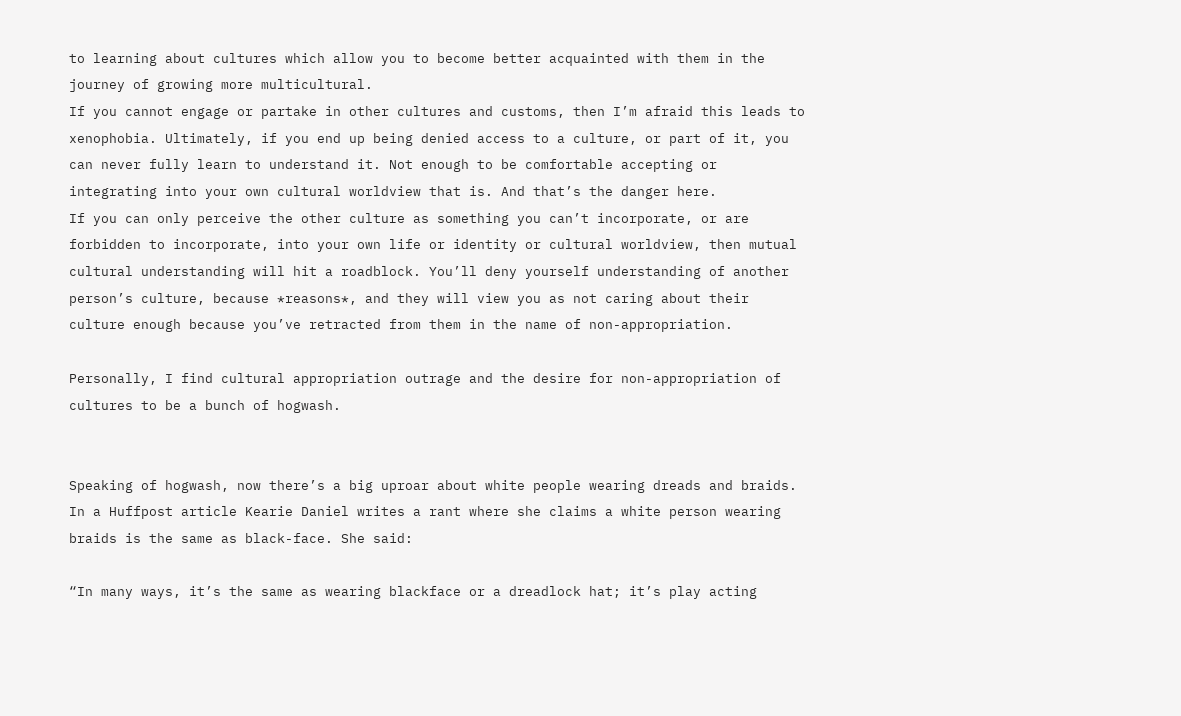to learning about cultures which allow you to become better acquainted with them in the journey of growing more multicultural.
If you cannot engage or partake in other cultures and customs, then I’m afraid this leads to xenophobia. Ultimately, if you end up being denied access to a culture, or part of it, you can never fully learn to understand it. Not enough to be comfortable accepting or integrating into your own cultural worldview that is. And that’s the danger here.
If you can only perceive the other culture as something you can’t incorporate, or are forbidden to incorporate, into your own life or identity or cultural worldview, then mutual cultural understanding will hit a roadblock. You’ll deny yourself understanding of another person’s culture, because *reasons*, and they will view you as not caring about their culture enough because you’ve retracted from them in the name of non-appropriation.

Personally, I find cultural appropriation outrage and the desire for non-appropriation of cultures to be a bunch of hogwash.


Speaking of hogwash, now there’s a big uproar about white people wearing dreads and braids.
In a Huffpost article Kearie Daniel writes a rant where she claims a white person wearing braids is the same as black-face. She said:

“In many ways, it’s the same as wearing blackface or a dreadlock hat; it’s play acting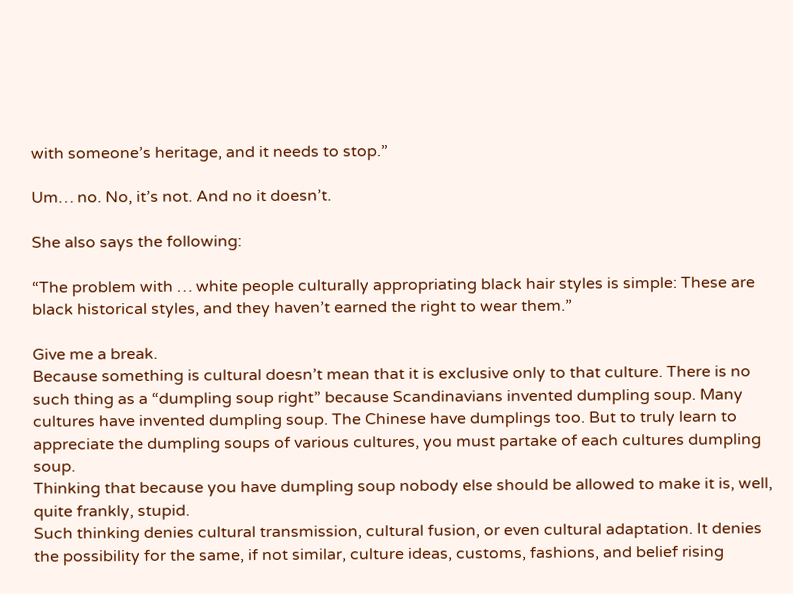with someone’s heritage, and it needs to stop.”

Um… no. No, it’s not. And no it doesn’t.

She also says the following:

“The problem with … white people culturally appropriating black hair styles is simple: These are black historical styles, and they haven’t earned the right to wear them.”

Give me a break.
Because something is cultural doesn’t mean that it is exclusive only to that culture. There is no such thing as a “dumpling soup right” because Scandinavians invented dumpling soup. Many cultures have invented dumpling soup. The Chinese have dumplings too. But to truly learn to appreciate the dumpling soups of various cultures, you must partake of each cultures dumpling soup.
Thinking that because you have dumpling soup nobody else should be allowed to make it is, well, quite frankly, stupid.
Such thinking denies cultural transmission, cultural fusion, or even cultural adaptation. It denies the possibility for the same, if not similar, culture ideas, customs, fashions, and belief rising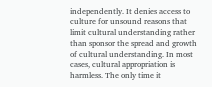independently. It denies access to culture for unsound reasons that limit cultural understanding rather than sponsor the spread and growth of cultural understanding. In most cases, cultural appropriation is harmless. The only time it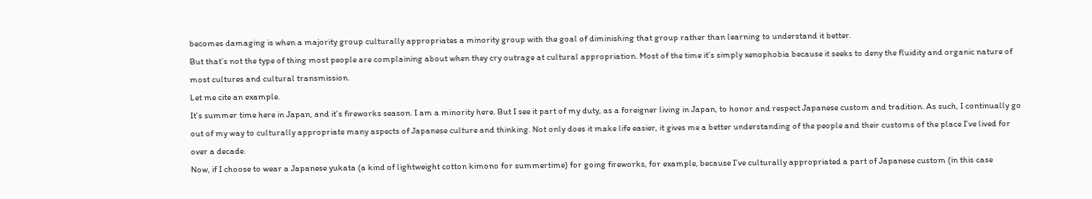becomes damaging is when a majority group culturally appropriates a minority group with the goal of diminishing that group rather than learning to understand it better.
But that’s not the type of thing most people are complaining about when they cry outrage at cultural appropriation. Most of the time it’s simply xenophobia because it seeks to deny the fluidity and organic nature of most cultures and cultural transmission.
Let me cite an example.
It’s summer time here in Japan, and it’s fireworks season. I am a minority here. But I see it part of my duty, as a foreigner living in Japan, to honor and respect Japanese custom and tradition. As such, I continually go out of my way to culturally appropriate many aspects of Japanese culture and thinking. Not only does it make life easier, it gives me a better understanding of the people and their customs of the place I’ve lived for over a decade.
Now, if I choose to wear a Japanese yukata (a kind of lightweight cotton kimono for summertime) for going fireworks, for example, because I’ve culturally appropriated a part of Japanese custom (in this case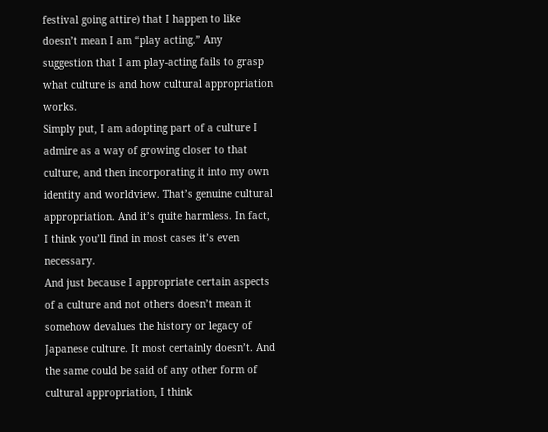festival going attire) that I happen to like doesn’t mean I am “play acting.” Any suggestion that I am play-acting fails to grasp what culture is and how cultural appropriation works.
Simply put, I am adopting part of a culture I admire as a way of growing closer to that culture, and then incorporating it into my own identity and worldview. That’s genuine cultural appropriation. And it’s quite harmless. In fact, I think you’ll find in most cases it’s even necessary.
And just because I appropriate certain aspects of a culture and not others doesn’t mean it somehow devalues the history or legacy of Japanese culture. It most certainly doesn’t. And the same could be said of any other form of cultural appropriation, I think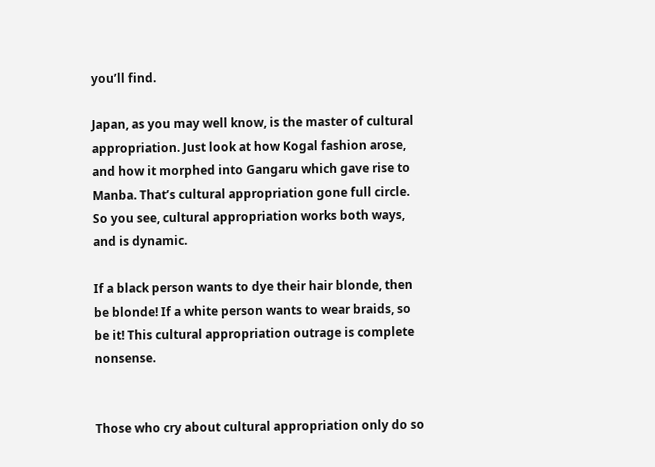you’ll find.

Japan, as you may well know, is the master of cultural appropriation. Just look at how Kogal fashion arose, and how it morphed into Gangaru which gave rise to Manba. That’s cultural appropriation gone full circle. So you see, cultural appropriation works both ways, and is dynamic.

If a black person wants to dye their hair blonde, then be blonde! If a white person wants to wear braids, so be it! This cultural appropriation outrage is complete nonsense.


Those who cry about cultural appropriation only do so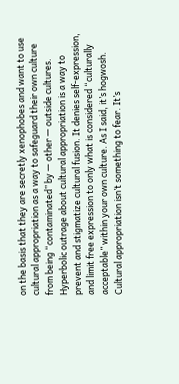on the basis that they are secretly xenophobes and want to use cultural appropriation as a way to safeguard their own culture from being “contaminated” by — other — outside cultures.
Hyperbolic outrage about cultural appropriation is a way to prevent and stigmatize cultural fusion. It denies self-expression, and limit free expression to only what is considered “culturally acceptable” within your own culture. As I said, it’s hogwosh. Cultural appropriation isn’t something to fear. It’s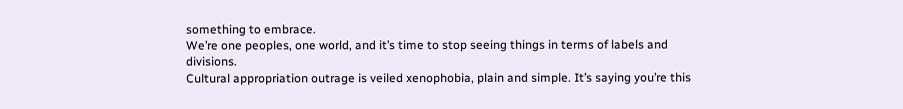something to embrace.
We’re one peoples, one world, and it’s time to stop seeing things in terms of labels and divisions.
Cultural appropriation outrage is veiled xenophobia, plain and simple. It’s saying you’re this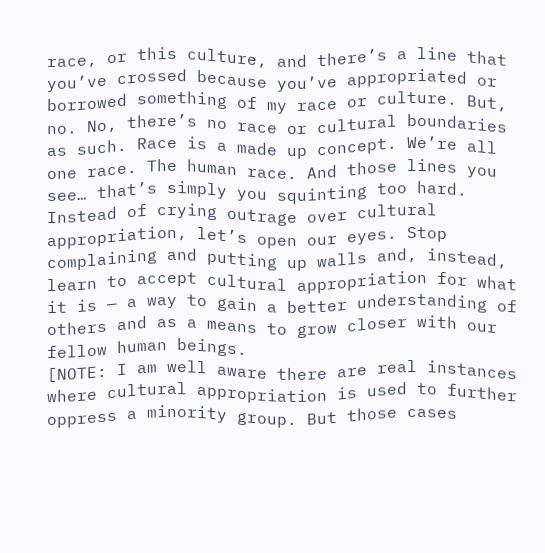race, or this culture, and there’s a line that you’ve crossed because you’ve appropriated or borrowed something of my race or culture. But, no. No, there’s no race or cultural boundaries as such. Race is a made up concept. We’re all one race. The human race. And those lines you see… that’s simply you squinting too hard.
Instead of crying outrage over cultural appropriation, let’s open our eyes. Stop complaining and putting up walls and, instead, learn to accept cultural appropriation for what it is — a way to gain a better understanding of others and as a means to grow closer with our fellow human beings.
[NOTE: I am well aware there are real instances where cultural appropriation is used to further oppress a minority group. But those cases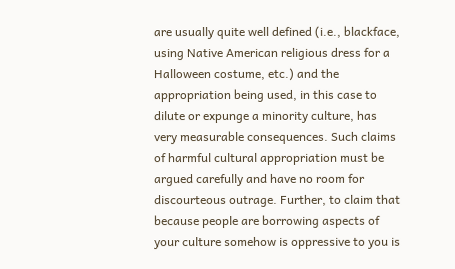are usually quite well defined (i.e., blackface, using Native American religious dress for a Halloween costume, etc.) and the appropriation being used, in this case to dilute or expunge a minority culture, has very measurable consequences. Such claims of harmful cultural appropriation must be argued carefully and have no room for discourteous outrage. Further, to claim that because people are borrowing aspects of your culture somehow is oppressive to you is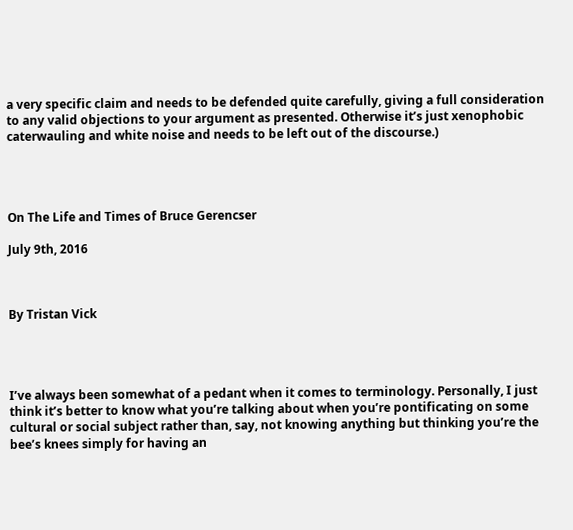a very specific claim and needs to be defended quite carefully, giving a full consideration to any valid objections to your argument as presented. Otherwise it’s just xenophobic caterwauling and white noise and needs to be left out of the discourse.)




On The Life and Times of Bruce Gerencser

July 9th, 2016



By Tristan Vick




I’ve always been somewhat of a pedant when it comes to terminology. Personally, I just think it’s better to know what you’re talking about when you’re pontificating on some cultural or social subject rather than, say, not knowing anything but thinking you’re the bee’s knees simply for having an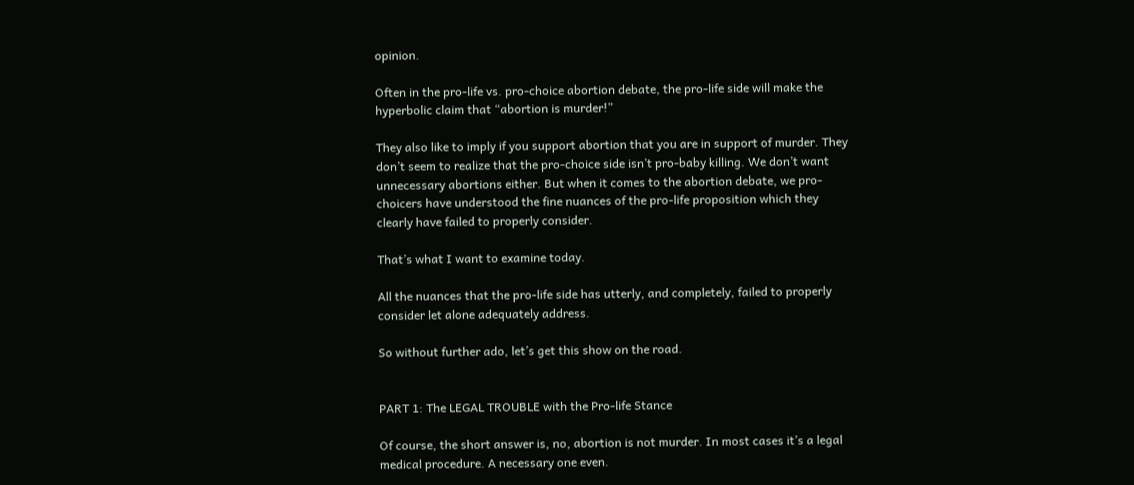opinion.

Often in the pro-life vs. pro-choice abortion debate, the pro-life side will make the hyperbolic claim that “abortion is murder!”

They also like to imply if you support abortion that you are in support of murder. They don’t seem to realize that the pro-choice side isn’t pro-baby killing. We don’t want unnecessary abortions either. But when it comes to the abortion debate, we pro-choicers have understood the fine nuances of the pro-life proposition which they clearly have failed to properly consider.

That’s what I want to examine today.

All the nuances that the pro-life side has utterly, and completely, failed to properly consider let alone adequately address.

So without further ado, let’s get this show on the road.


PART 1: The LEGAL TROUBLE with the Pro-life Stance

Of course, the short answer is, no, abortion is not murder. In most cases it’s a legal medical procedure. A necessary one even.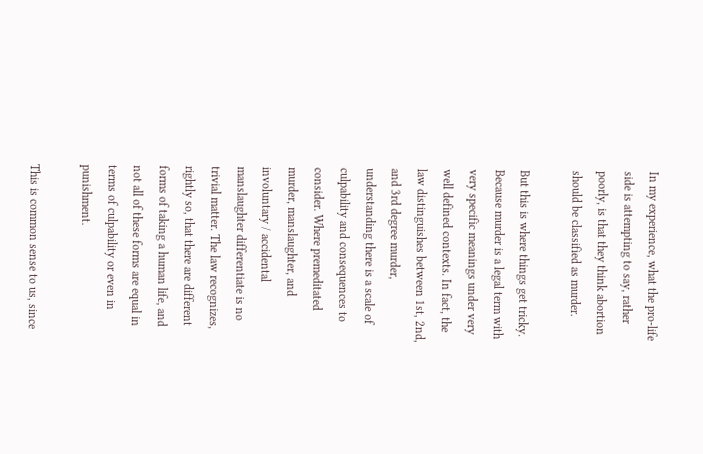In my experience, what the pro-life side is attempting to say, rather poorly, is that they think abortion should be classified as murder.

But this is where things get tricky. Because murder is a legal term with very specific meanings under very well defined contexts. In fact, the law distinguishes between 1st, 2nd, and 3rd degree murder, understanding there is a scale of culpability and consequences to consider. Where premeditated murder, manslaughter, and involuntary / accidental manslaughter differentiate is no trivial matter. The law recognizes, rightly so, that there are different forms of taking a human life, and not all of these forms are equal in terms of culpability or even in punishment.

This is common sense to us, since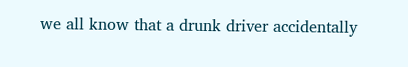we all know that a drunk driver accidentally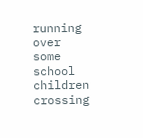running over some school children crossing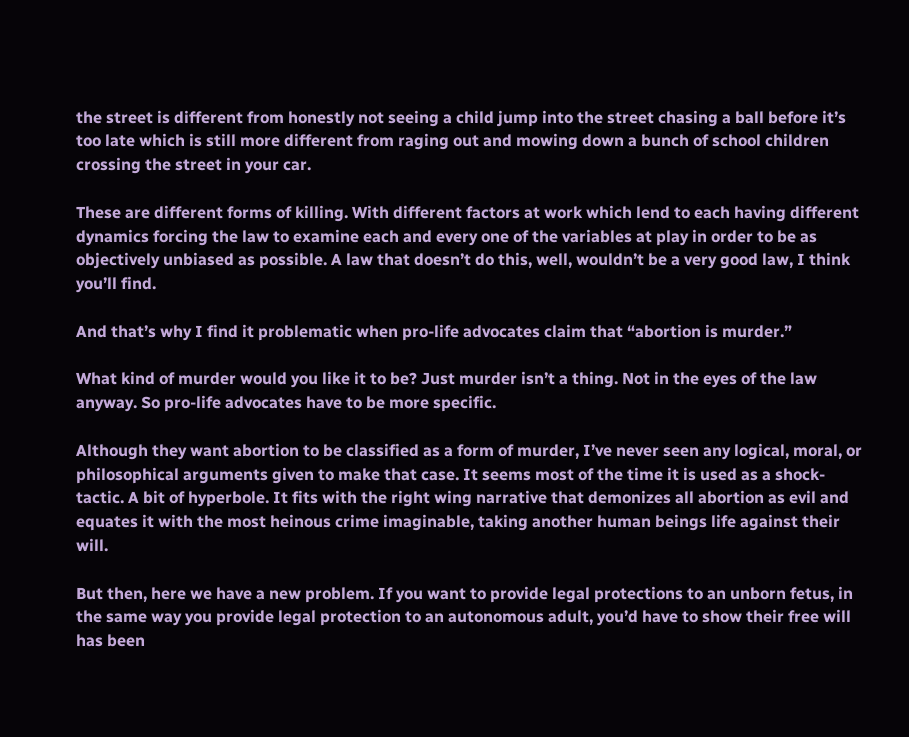the street is different from honestly not seeing a child jump into the street chasing a ball before it’s too late which is still more different from raging out and mowing down a bunch of school children crossing the street in your car.

These are different forms of killing. With different factors at work which lend to each having different dynamics forcing the law to examine each and every one of the variables at play in order to be as objectively unbiased as possible. A law that doesn’t do this, well, wouldn’t be a very good law, I think you’ll find.

And that’s why I find it problematic when pro-life advocates claim that “abortion is murder.”

What kind of murder would you like it to be? Just murder isn’t a thing. Not in the eyes of the law anyway. So pro-life advocates have to be more specific.

Although they want abortion to be classified as a form of murder, I’ve never seen any logical, moral, or philosophical arguments given to make that case. It seems most of the time it is used as a shock-tactic. A bit of hyperbole. It fits with the right wing narrative that demonizes all abortion as evil and equates it with the most heinous crime imaginable, taking another human beings life against their will.

But then, here we have a new problem. If you want to provide legal protections to an unborn fetus, in the same way you provide legal protection to an autonomous adult, you’d have to show their free will has been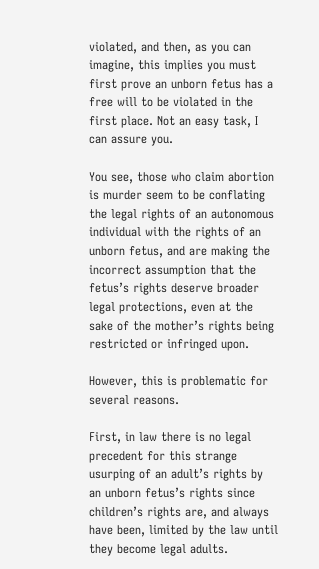violated, and then, as you can imagine, this implies you must first prove an unborn fetus has a free will to be violated in the first place. Not an easy task, I can assure you.

You see, those who claim abortion is murder seem to be conflating the legal rights of an autonomous individual with the rights of an unborn fetus, and are making the incorrect assumption that the fetus’s rights deserve broader legal protections, even at the sake of the mother’s rights being restricted or infringed upon.

However, this is problematic for several reasons.

First, in law there is no legal precedent for this strange usurping of an adult’s rights by an unborn fetus’s rights since children’s rights are, and always have been, limited by the law until they become legal adults.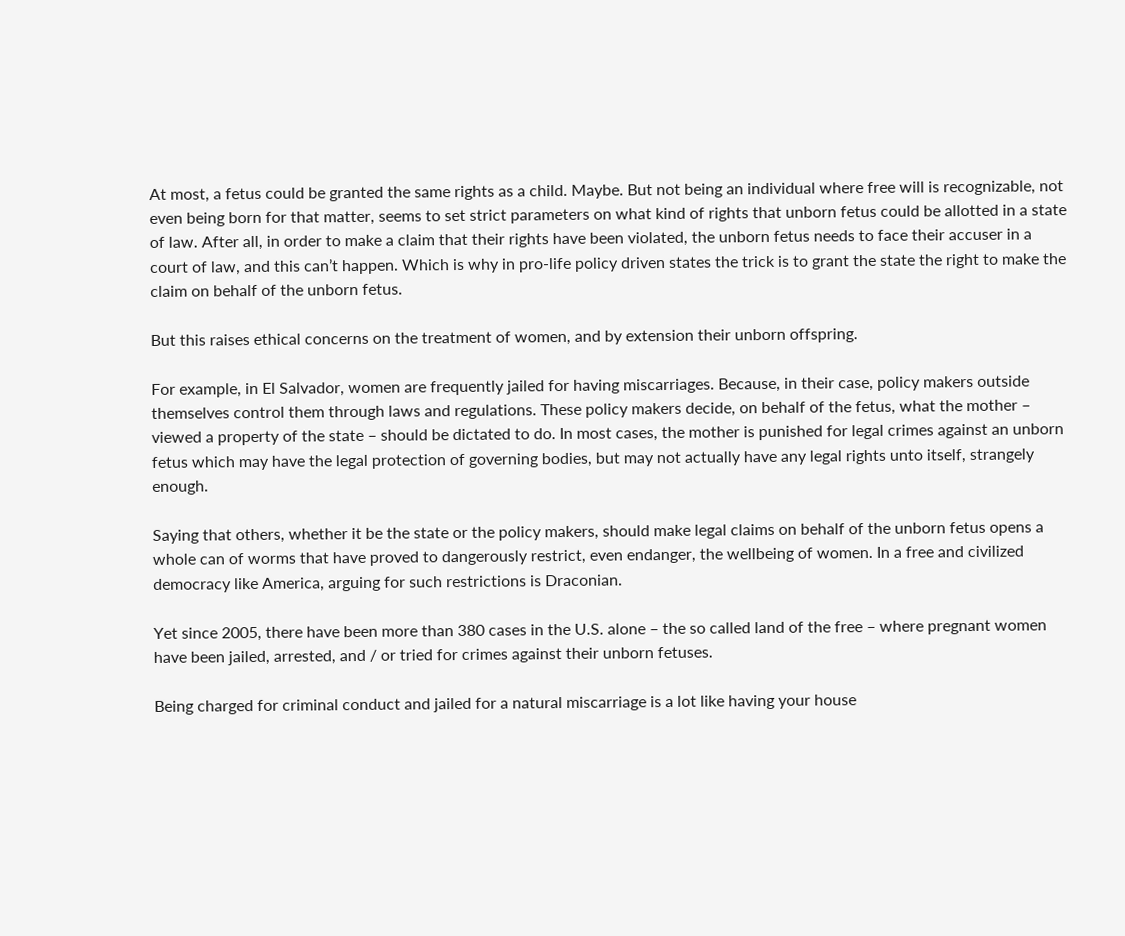At most, a fetus could be granted the same rights as a child. Maybe. But not being an individual where free will is recognizable, not even being born for that matter, seems to set strict parameters on what kind of rights that unborn fetus could be allotted in a state of law. After all, in order to make a claim that their rights have been violated, the unborn fetus needs to face their accuser in a court of law, and this can’t happen. Which is why in pro-life policy driven states the trick is to grant the state the right to make the claim on behalf of the unborn fetus.

But this raises ethical concerns on the treatment of women, and by extension their unborn offspring.

For example, in El Salvador, women are frequently jailed for having miscarriages. Because, in their case, policy makers outside themselves control them through laws and regulations. These policy makers decide, on behalf of the fetus, what the mother – viewed a property of the state – should be dictated to do. In most cases, the mother is punished for legal crimes against an unborn fetus which may have the legal protection of governing bodies, but may not actually have any legal rights unto itself, strangely enough.

Saying that others, whether it be the state or the policy makers, should make legal claims on behalf of the unborn fetus opens a whole can of worms that have proved to dangerously restrict, even endanger, the wellbeing of women. In a free and civilized democracy like America, arguing for such restrictions is Draconian.

Yet since 2005, there have been more than 380 cases in the U.S. alone – the so called land of the free – where pregnant women have been jailed, arrested, and / or tried for crimes against their unborn fetuses.

Being charged for criminal conduct and jailed for a natural miscarriage is a lot like having your house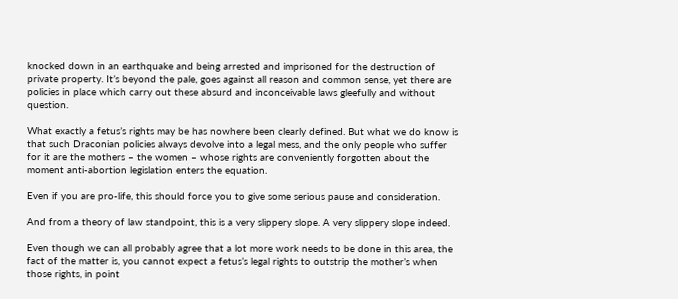knocked down in an earthquake and being arrested and imprisoned for the destruction of private property. It’s beyond the pale, goes against all reason and common sense, yet there are policies in place which carry out these absurd and inconceivable laws gleefully and without question.

What exactly a fetus’s rights may be has nowhere been clearly defined. But what we do know is that such Draconian policies always devolve into a legal mess, and the only people who suffer for it are the mothers – the women – whose rights are conveniently forgotten about the moment anti-abortion legislation enters the equation.

Even if you are pro-life, this should force you to give some serious pause and consideration.

And from a theory of law standpoint, this is a very slippery slope. A very slippery slope indeed.

Even though we can all probably agree that a lot more work needs to be done in this area, the fact of the matter is, you cannot expect a fetus’s legal rights to outstrip the mother’s when those rights, in point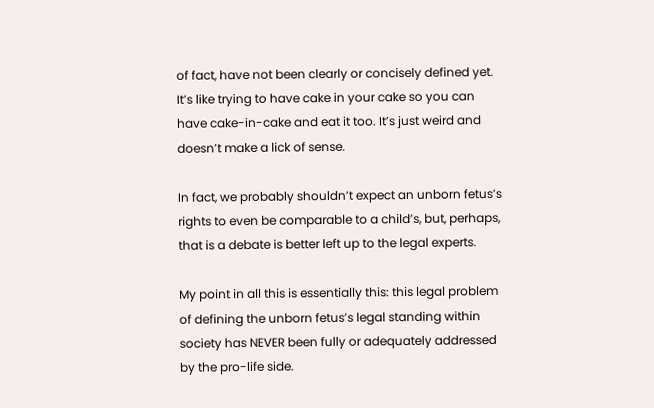of fact, have not been clearly or concisely defined yet. It’s like trying to have cake in your cake so you can have cake-in-cake and eat it too. It’s just weird and doesn’t make a lick of sense.

In fact, we probably shouldn’t expect an unborn fetus’s rights to even be comparable to a child’s, but, perhaps, that is a debate is better left up to the legal experts.

My point in all this is essentially this: this legal problem of defining the unborn fetus’s legal standing within society has NEVER been fully or adequately addressed by the pro-life side.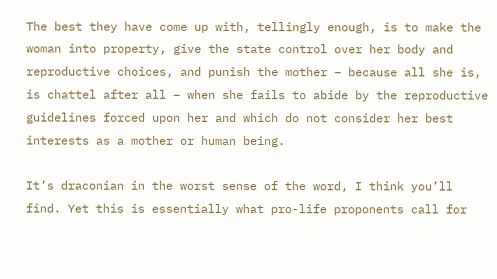The best they have come up with, tellingly enough, is to make the woman into property, give the state control over her body and reproductive choices, and punish the mother – because all she is, is chattel after all – when she fails to abide by the reproductive guidelines forced upon her and which do not consider her best interests as a mother or human being.

It’s draconian in the worst sense of the word, I think you’ll find. Yet this is essentially what pro-life proponents call for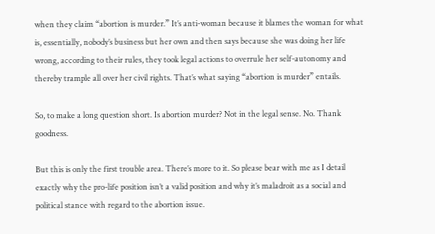when they claim “abortion is murder.” It’s anti-woman because it blames the woman for what is, essentially, nobody’s business but her own and then says because she was doing her life wrong, according to their rules, they took legal actions to overrule her self-autonomy and thereby trample all over her civil rights. That’s what saying “abortion is murder” entails.

So, to make a long question short. Is abortion murder? Not in the legal sense. No. Thank goodness.

But this is only the first trouble area. There’s more to it. So please bear with me as I detail exactly why the pro-life position isn’t a valid position and why it’s maladroit as a social and political stance with regard to the abortion issue.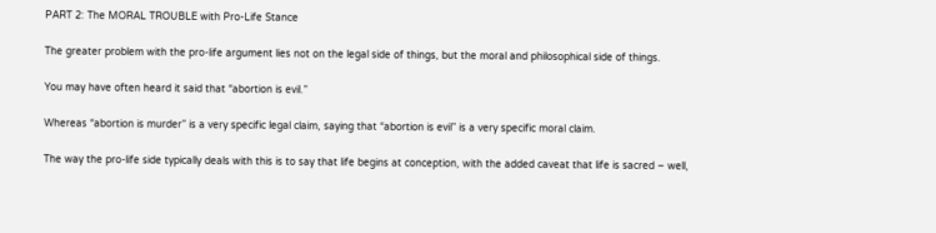PART 2: The MORAL TROUBLE with Pro-Life Stance

The greater problem with the pro-life argument lies not on the legal side of things, but the moral and philosophical side of things.

You may have often heard it said that “abortion is evil.”

Whereas “abortion is murder” is a very specific legal claim, saying that “abortion is evil” is a very specific moral claim.

The way the pro-life side typically deals with this is to say that life begins at conception, with the added caveat that life is sacred – well,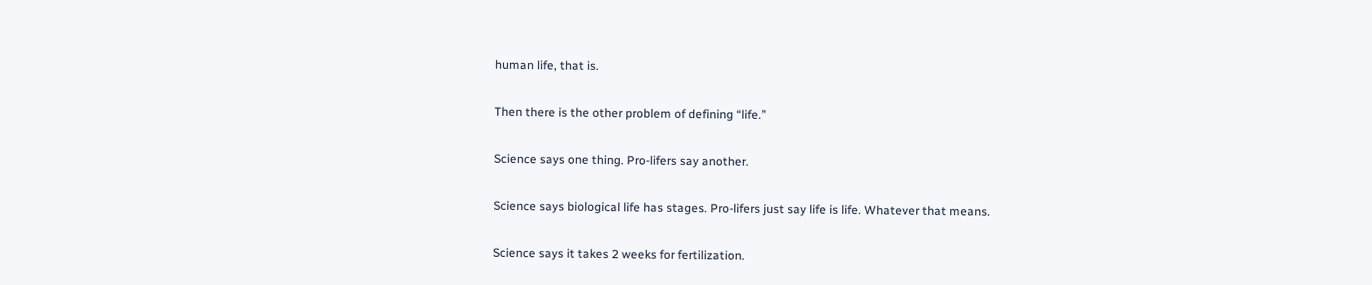human life, that is.

Then there is the other problem of defining “life.”

Science says one thing. Pro-lifers say another.

Science says biological life has stages. Pro-lifers just say life is life. Whatever that means.

Science says it takes 2 weeks for fertilization.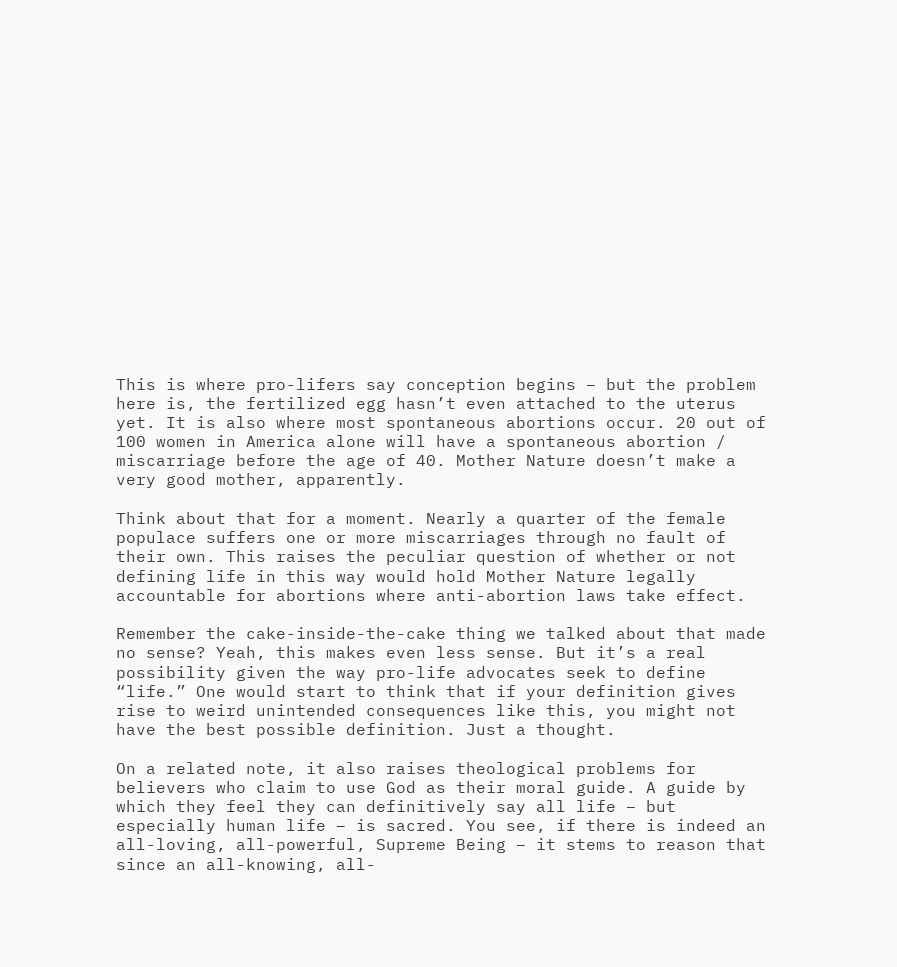This is where pro-lifers say conception begins – but the problem here is, the fertilized egg hasn’t even attached to the uterus yet. It is also where most spontaneous abortions occur. 20 out of 100 women in America alone will have a spontaneous abortion / miscarriage before the age of 40. Mother Nature doesn’t make a very good mother, apparently.

Think about that for a moment. Nearly a quarter of the female populace suffers one or more miscarriages through no fault of their own. This raises the peculiar question of whether or not defining life in this way would hold Mother Nature legally accountable for abortions where anti-abortion laws take effect.

Remember the cake-inside-the-cake thing we talked about that made no sense? Yeah, this makes even less sense. But it’s a real possibility given the way pro-life advocates seek to define “life.” One would start to think that if your definition gives rise to weird unintended consequences like this, you might not have the best possible definition. Just a thought.

On a related note, it also raises theological problems for believers who claim to use God as their moral guide. A guide by which they feel they can definitively say all life – but especially human life – is sacred. You see, if there is indeed an all-loving, all-powerful, Supreme Being – it stems to reason that since an all-knowing, all-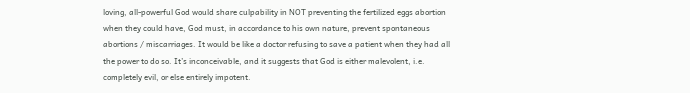loving, all-powerful God would share culpability in NOT preventing the fertilized eggs abortion when they could have, God must, in accordance to his own nature, prevent spontaneous abortions / miscarriages. It would be like a doctor refusing to save a patient when they had all the power to do so. It’s inconceivable, and it suggests that God is either malevolent, i.e. completely evil, or else entirely impotent.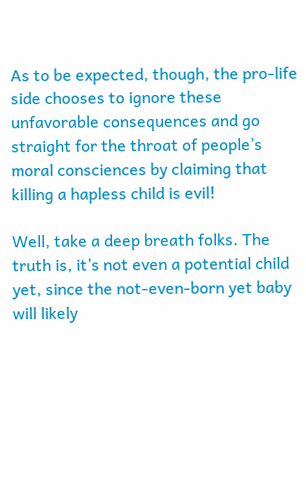As to be expected, though, the pro-life side chooses to ignore these unfavorable consequences and go straight for the throat of people’s moral consciences by claiming that killing a hapless child is evil!

Well, take a deep breath folks. The truth is, it’s not even a potential child yet, since the not-even-born yet baby will likely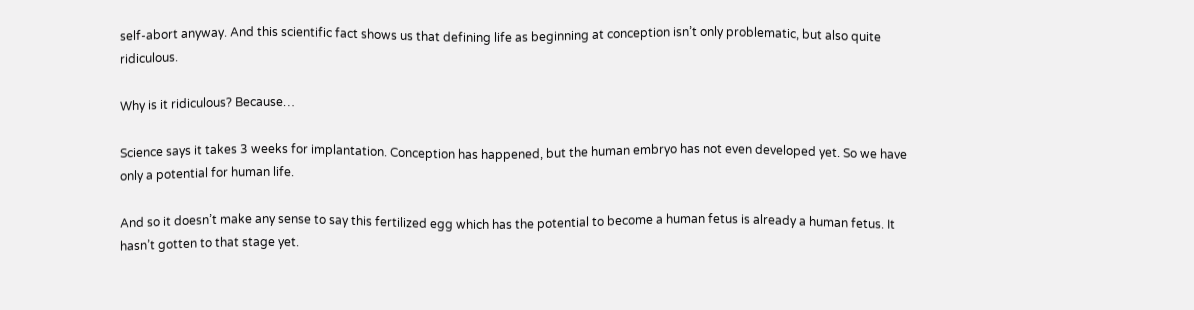self-abort anyway. And this scientific fact shows us that defining life as beginning at conception isn’t only problematic, but also quite ridiculous.

Why is it ridiculous? Because…

Science says it takes 3 weeks for implantation. Conception has happened, but the human embryo has not even developed yet. So we have only a potential for human life.

And so it doesn’t make any sense to say this fertilized egg which has the potential to become a human fetus is already a human fetus. It hasn’t gotten to that stage yet.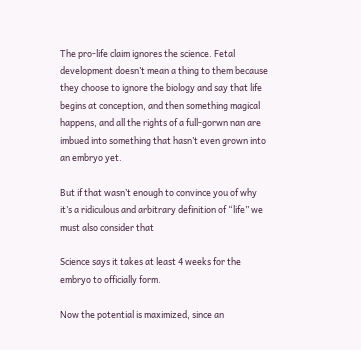The pro-life claim ignores the science. Fetal development doesn’t mean a thing to them because they choose to ignore the biology and say that life begins at conception, and then something magical happens, and all the rights of a full-gorwn nan are imbued into something that hasn’t even grown into an embryo yet.

But if that wasn’t enough to convince you of why it’s a ridiculous and arbitrary definition of “life” we must also consider that

Science says it takes at least 4 weeks for the embryo to officially form.

Now the potential is maximized, since an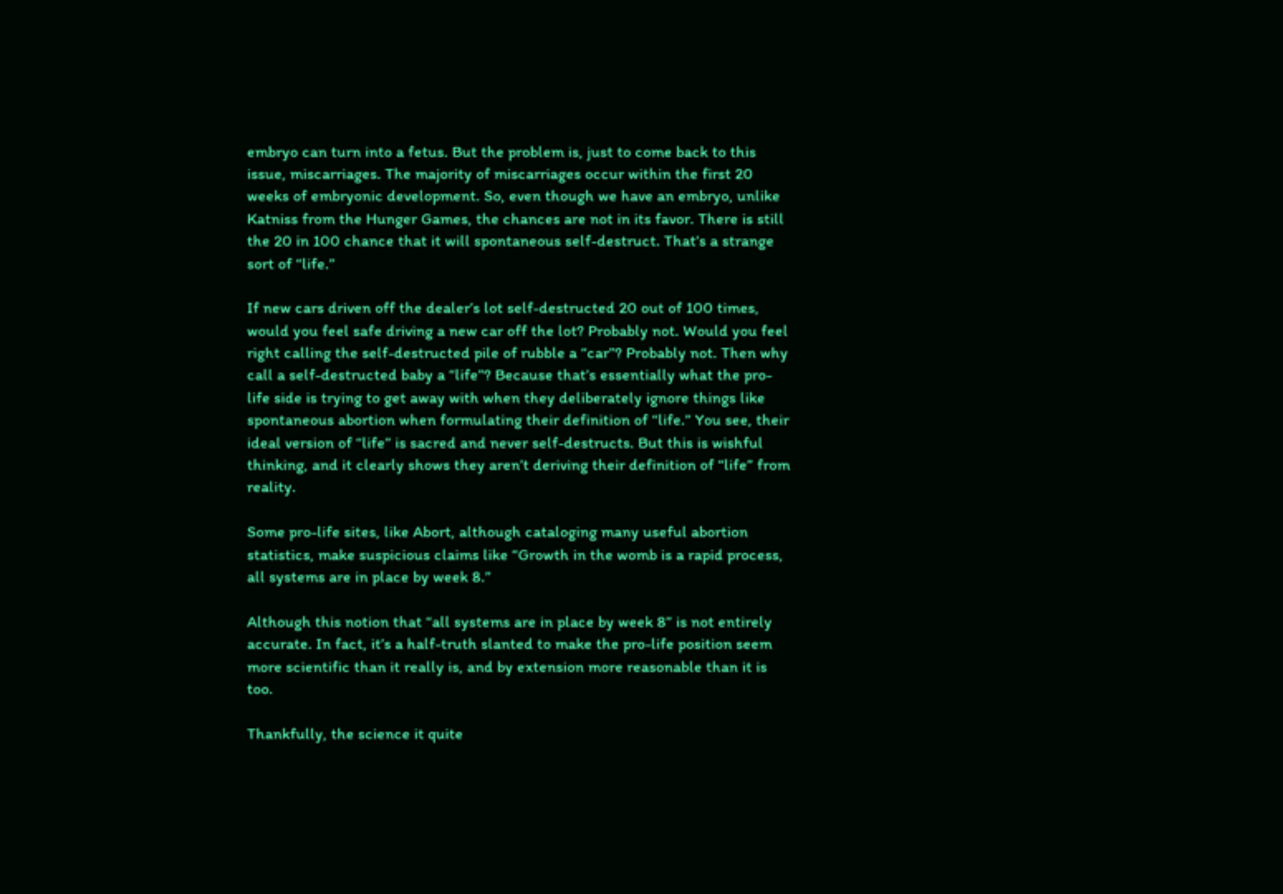embryo can turn into a fetus. But the problem is, just to come back to this issue, miscarriages. The majority of miscarriages occur within the first 20 weeks of embryonic development. So, even though we have an embryo, unlike Katniss from the Hunger Games, the chances are not in its favor. There is still the 20 in 100 chance that it will spontaneous self-destruct. That’s a strange sort of “life.”

If new cars driven off the dealer’s lot self-destructed 20 out of 100 times, would you feel safe driving a new car off the lot? Probably not. Would you feel right calling the self-destructed pile of rubble a “car”? Probably not. Then why call a self-destructed baby a “life”? Because that’s essentially what the pro-life side is trying to get away with when they deliberately ignore things like spontaneous abortion when formulating their definition of “life.” You see, their ideal version of “life” is sacred and never self-destructs. But this is wishful thinking, and it clearly shows they aren’t deriving their definition of “life” from reality.

Some pro-life sites, like Abort, although cataloging many useful abortion statistics, make suspicious claims like “Growth in the womb is a rapid process, all systems are in place by week 8.”

Although this notion that “all systems are in place by week 8” is not entirely accurate. In fact, it’s a half-truth slanted to make the pro-life position seem more scientific than it really is, and by extension more reasonable than it is too.

Thankfully, the science it quite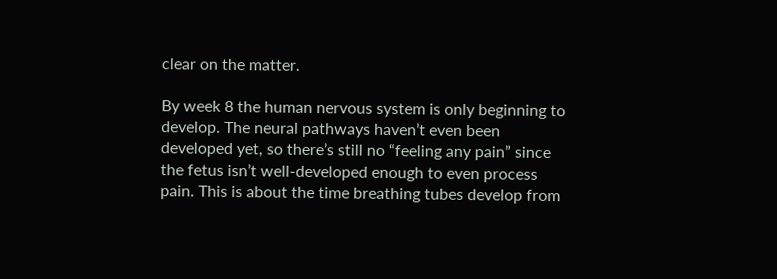clear on the matter.

By week 8 the human nervous system is only beginning to develop. The neural pathways haven’t even been developed yet, so there’s still no “feeling any pain” since the fetus isn’t well-developed enough to even process pain. This is about the time breathing tubes develop from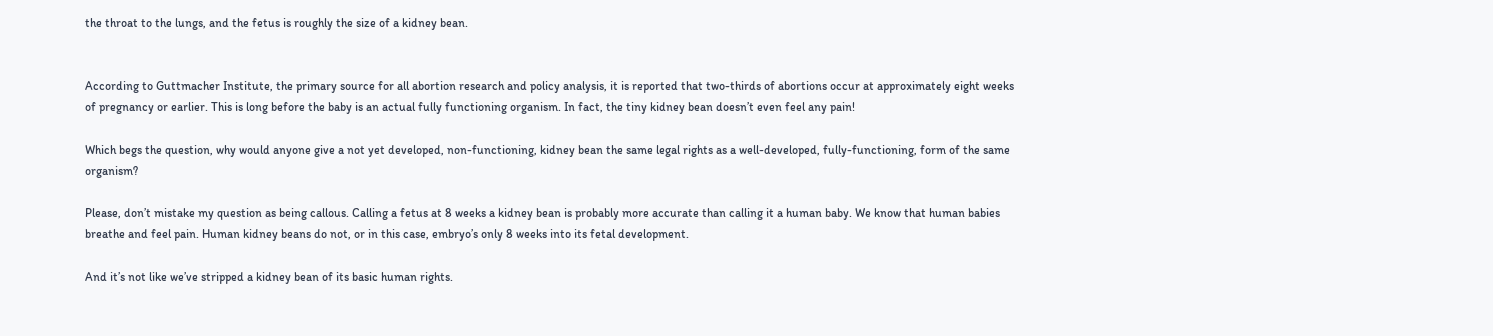the throat to the lungs, and the fetus is roughly the size of a kidney bean.


According to Guttmacher Institute, the primary source for all abortion research and policy analysis, it is reported that two-thirds of abortions occur at approximately eight weeks of pregnancy or earlier. This is long before the baby is an actual fully functioning organism. In fact, the tiny kidney bean doesn’t even feel any pain!

Which begs the question, why would anyone give a not yet developed, non-functioning, kidney bean the same legal rights as a well-developed, fully-functioning, form of the same organism?

Please, don’t mistake my question as being callous. Calling a fetus at 8 weeks a kidney bean is probably more accurate than calling it a human baby. We know that human babies breathe and feel pain. Human kidney beans do not, or in this case, embryo’s only 8 weeks into its fetal development.

And it’s not like we’ve stripped a kidney bean of its basic human rights.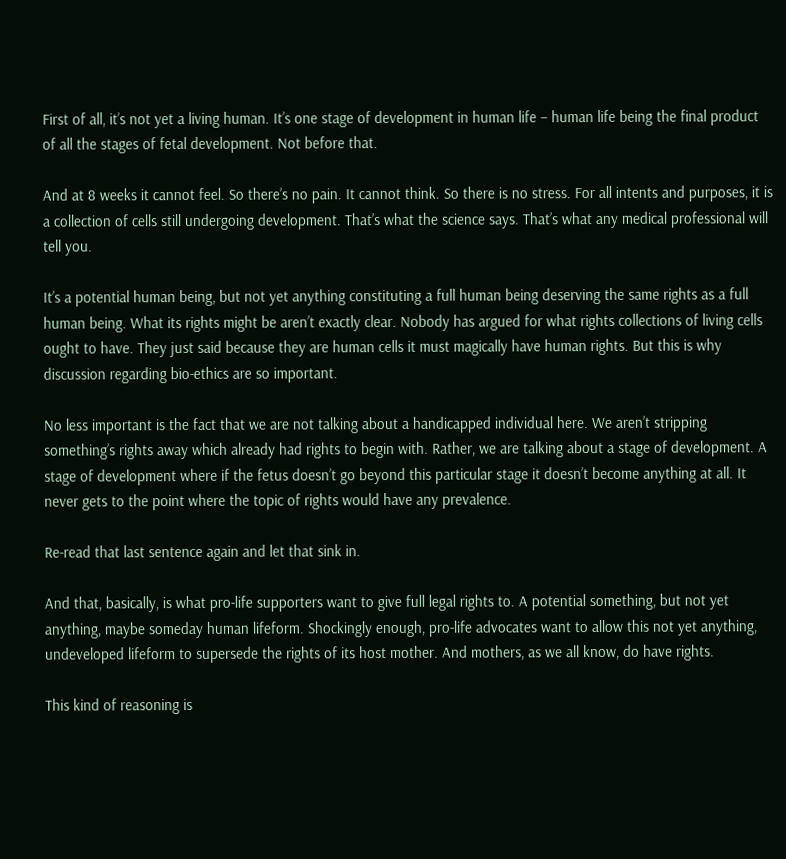First of all, it’s not yet a living human. It’s one stage of development in human life – human life being the final product of all the stages of fetal development. Not before that.

And at 8 weeks it cannot feel. So there’s no pain. It cannot think. So there is no stress. For all intents and purposes, it is a collection of cells still undergoing development. That’s what the science says. That’s what any medical professional will tell you.

It’s a potential human being, but not yet anything constituting a full human being deserving the same rights as a full human being. What its rights might be aren’t exactly clear. Nobody has argued for what rights collections of living cells ought to have. They just said because they are human cells it must magically have human rights. But this is why discussion regarding bio-ethics are so important.

No less important is the fact that we are not talking about a handicapped individual here. We aren’t stripping something’s rights away which already had rights to begin with. Rather, we are talking about a stage of development. A stage of development where if the fetus doesn’t go beyond this particular stage it doesn’t become anything at all. It never gets to the point where the topic of rights would have any prevalence.

Re-read that last sentence again and let that sink in.

And that, basically, is what pro-life supporters want to give full legal rights to. A potential something, but not yet anything, maybe someday human lifeform. Shockingly enough, pro-life advocates want to allow this not yet anything, undeveloped lifeform to supersede the rights of its host mother. And mothers, as we all know, do have rights.

This kind of reasoning is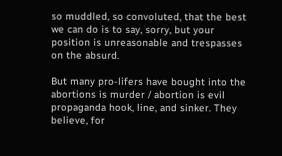so muddled, so convoluted, that the best we can do is to say, sorry, but your position is unreasonable and trespasses on the absurd.

But many pro-lifers have bought into the abortions is murder / abortion is evil propaganda hook, line, and sinker. They believe, for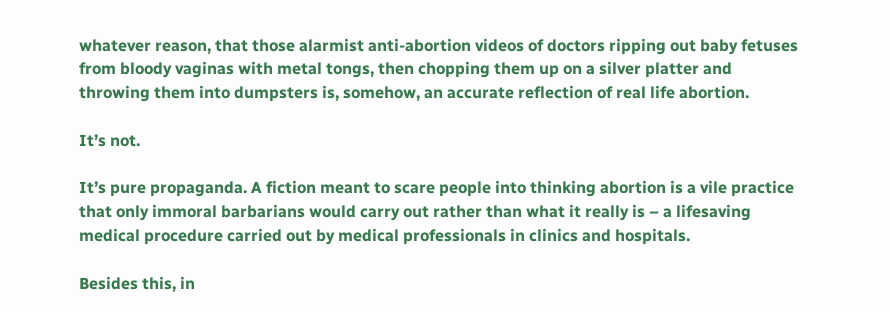whatever reason, that those alarmist anti-abortion videos of doctors ripping out baby fetuses from bloody vaginas with metal tongs, then chopping them up on a silver platter and throwing them into dumpsters is, somehow, an accurate reflection of real life abortion.

It’s not.

It’s pure propaganda. A fiction meant to scare people into thinking abortion is a vile practice that only immoral barbarians would carry out rather than what it really is – a lifesaving medical procedure carried out by medical professionals in clinics and hospitals.

Besides this, in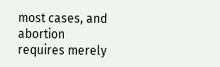most cases, and abortion requires merely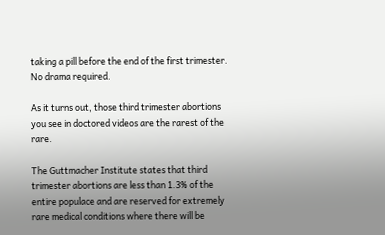taking a pill before the end of the first trimester. No drama required.

As it turns out, those third trimester abortions you see in doctored videos are the rarest of the rare.

The Guttmacher Institute states that third trimester abortions are less than 1.3% of the entire populace and are reserved for extremely rare medical conditions where there will be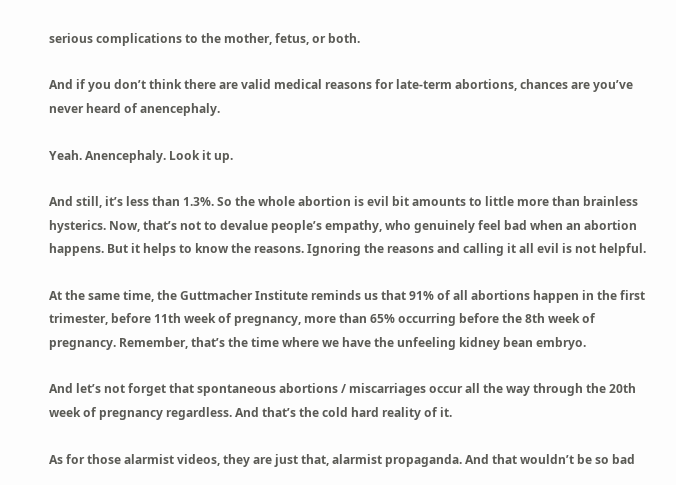serious complications to the mother, fetus, or both.

And if you don’t think there are valid medical reasons for late-term abortions, chances are you’ve never heard of anencephaly.

Yeah. Anencephaly. Look it up.

And still, it’s less than 1.3%. So the whole abortion is evil bit amounts to little more than brainless hysterics. Now, that’s not to devalue people’s empathy, who genuinely feel bad when an abortion happens. But it helps to know the reasons. Ignoring the reasons and calling it all evil is not helpful.

At the same time, the Guttmacher Institute reminds us that 91% of all abortions happen in the first trimester, before 11th week of pregnancy, more than 65% occurring before the 8th week of pregnancy. Remember, that’s the time where we have the unfeeling kidney bean embryo.

And let’s not forget that spontaneous abortions / miscarriages occur all the way through the 20th week of pregnancy regardless. And that’s the cold hard reality of it.

As for those alarmist videos, they are just that, alarmist propaganda. And that wouldn’t be so bad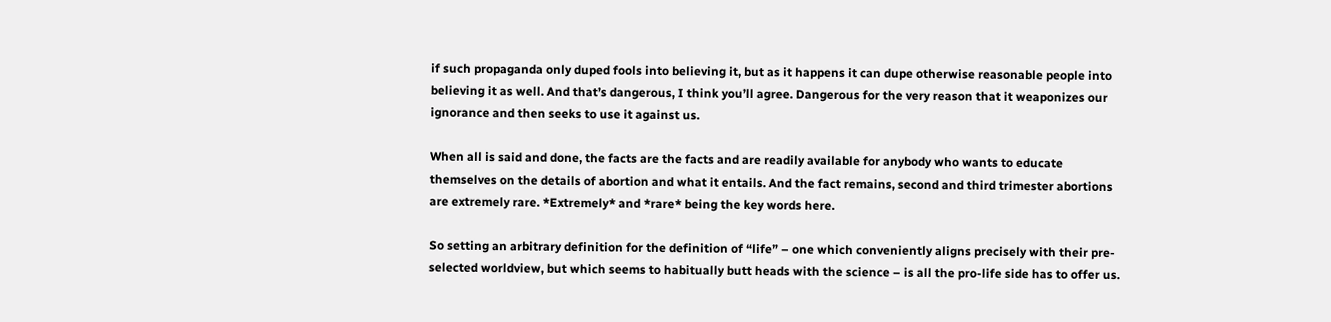if such propaganda only duped fools into believing it, but as it happens it can dupe otherwise reasonable people into believing it as well. And that’s dangerous, I think you’ll agree. Dangerous for the very reason that it weaponizes our ignorance and then seeks to use it against us.

When all is said and done, the facts are the facts and are readily available for anybody who wants to educate themselves on the details of abortion and what it entails. And the fact remains, second and third trimester abortions are extremely rare. *Extremely* and *rare* being the key words here.

So setting an arbitrary definition for the definition of “life” – one which conveniently aligns precisely with their pre-selected worldview, but which seems to habitually butt heads with the science – is all the pro-life side has to offer us.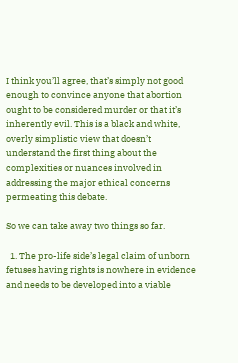I think you’ll agree, that’s simply not good enough to convince anyone that abortion ought to be considered murder or that it’s inherently evil. This is a black and white, overly simplistic view that doesn’t understand the first thing about the complexities or nuances involved in addressing the major ethical concerns permeating this debate.

So we can take away two things so far.

  1. The pro-life side’s legal claim of unborn fetuses having rights is nowhere in evidence and needs to be developed into a viable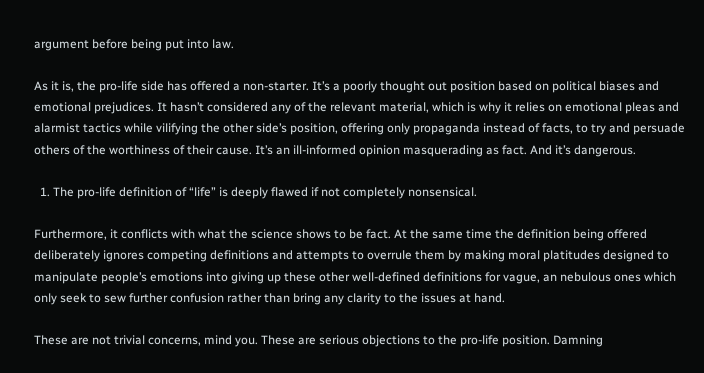argument before being put into law.

As it is, the pro-life side has offered a non-starter. It’s a poorly thought out position based on political biases and emotional prejudices. It hasn’t considered any of the relevant material, which is why it relies on emotional pleas and alarmist tactics while vilifying the other side’s position, offering only propaganda instead of facts, to try and persuade others of the worthiness of their cause. It’s an ill-informed opinion masquerading as fact. And it’s dangerous.

  1. The pro-life definition of “life” is deeply flawed if not completely nonsensical.

Furthermore, it conflicts with what the science shows to be fact. At the same time the definition being offered deliberately ignores competing definitions and attempts to overrule them by making moral platitudes designed to manipulate people’s emotions into giving up these other well-defined definitions for vague, an nebulous ones which only seek to sew further confusion rather than bring any clarity to the issues at hand.

These are not trivial concerns, mind you. These are serious objections to the pro-life position. Damning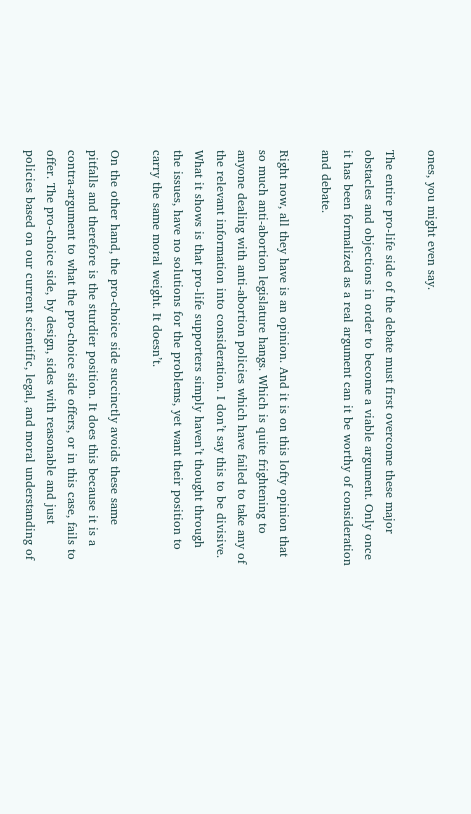ones, you might even say.

The entire pro-life side of the debate must first overcome these major obstacles and objections in order to become a viable argument. Only once it has been formalized as a real argument can it be worthy of consideration and debate.

Right now, all they have is an opinion. And it is on this lofty opinion that so much anti-abortion legislature hangs. Which is quite frightening to anyone dealing with anti-abortion policies which have failed to take any of the relevant information into consideration. I don’t say this to be divisive. What it shows is that pro-life supporters simply haven’t thought through the issues, have no solutions for the problems, yet want their position to carry the same moral weight. It doesn’t.

On the other hand, the pro-choice side succinctly avoids these same pitfalls and therefore is the sturdier position. It does this because it is a contra-argument to what the pro-choice side offers, or in this case, fails to offer. The pro-choice side, by design, sides with reasonable and just policies based on our current scientific, legal, and moral understanding of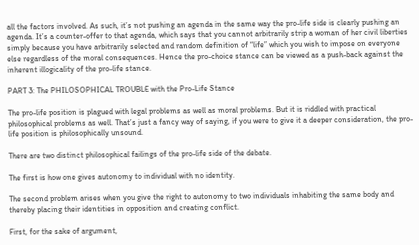all the factors involved. As such, it’s not pushing an agenda in the same way the pro-life side is clearly pushing an agenda. It’s a counter-offer to that agenda, which says that you cannot arbitrarily strip a woman of her civil liberties simply because you have arbitrarily selected and random definition of “life” which you wish to impose on everyone else regardless of the moral consequences. Hence the pro-choice stance can be viewed as a push-back against the inherent illogicality of the pro-life stance.

PART 3: The PHILOSOPHICAL TROUBLE with the Pro-Life Stance

The pro-life position is plagued with legal problems as well as moral problems. But it is riddled with practical philosophical problems as well. That’s just a fancy way of saying, if you were to give it a deeper consideration, the pro-life position is philosophically unsound.

There are two distinct philosophical failings of the pro-life side of the debate.

The first is how one gives autonomy to individual with no identity.

The second problem arises when you give the right to autonomy to two individuals inhabiting the same body and thereby placing their identities in opposition and creating conflict.

First, for the sake of argument,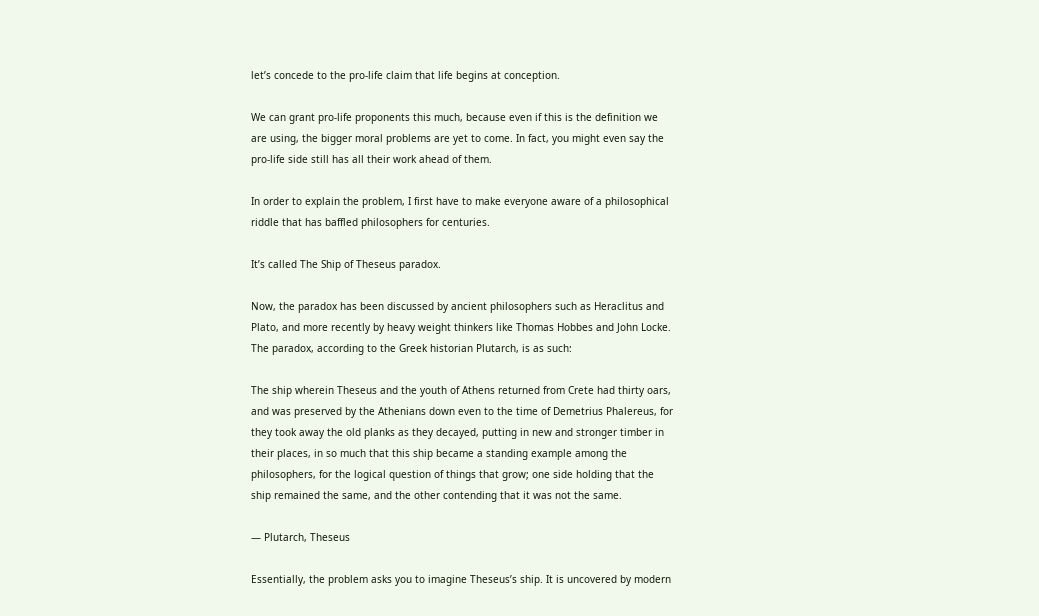let’s concede to the pro-life claim that life begins at conception.

We can grant pro-life proponents this much, because even if this is the definition we are using, the bigger moral problems are yet to come. In fact, you might even say the pro-life side still has all their work ahead of them.

In order to explain the problem, I first have to make everyone aware of a philosophical riddle that has baffled philosophers for centuries.

It’s called The Ship of Theseus paradox.

Now, the paradox has been discussed by ancient philosophers such as Heraclitus and Plato, and more recently by heavy weight thinkers like Thomas Hobbes and John Locke. The paradox, according to the Greek historian Plutarch, is as such:

The ship wherein Theseus and the youth of Athens returned from Crete had thirty oars, and was preserved by the Athenians down even to the time of Demetrius Phalereus, for they took away the old planks as they decayed, putting in new and stronger timber in their places, in so much that this ship became a standing example among the philosophers, for the logical question of things that grow; one side holding that the ship remained the same, and the other contending that it was not the same.

— Plutarch, Theseus

Essentially, the problem asks you to imagine Theseus’s ship. It is uncovered by modern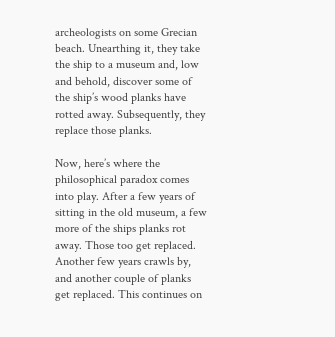archeologists on some Grecian beach. Unearthing it, they take the ship to a museum and, low and behold, discover some of the ship’s wood planks have rotted away. Subsequently, they replace those planks.

Now, here’s where the philosophical paradox comes into play. After a few years of sitting in the old museum, a few more of the ships planks rot away. Those too get replaced. Another few years crawls by, and another couple of planks get replaced. This continues on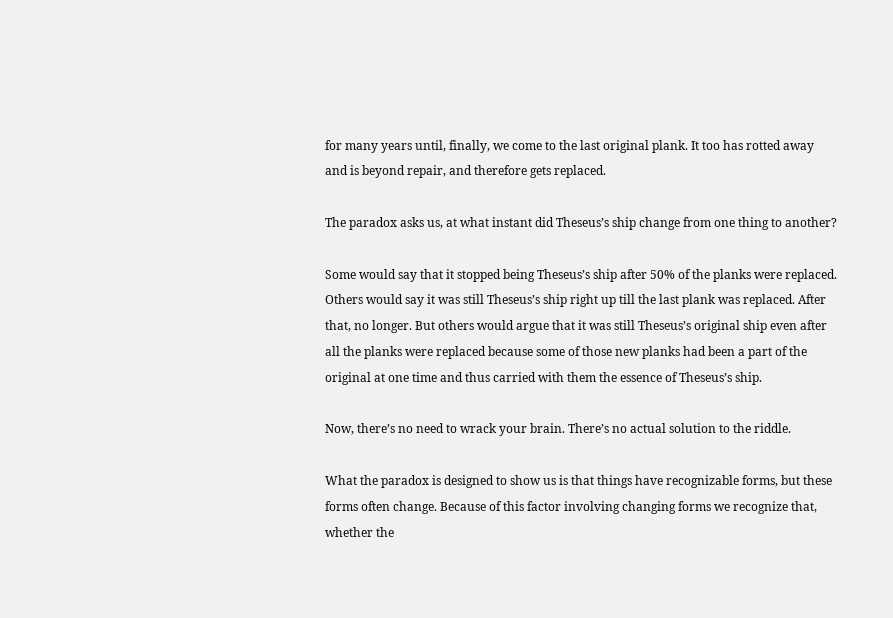for many years until, finally, we come to the last original plank. It too has rotted away and is beyond repair, and therefore gets replaced.

The paradox asks us, at what instant did Theseus’s ship change from one thing to another?

Some would say that it stopped being Theseus’s ship after 50% of the planks were replaced. Others would say it was still Theseus’s ship right up till the last plank was replaced. After that, no longer. But others would argue that it was still Theseus’s original ship even after all the planks were replaced because some of those new planks had been a part of the original at one time and thus carried with them the essence of Theseus’s ship.

Now, there’s no need to wrack your brain. There’s no actual solution to the riddle.

What the paradox is designed to show us is that things have recognizable forms, but these forms often change. Because of this factor involving changing forms we recognize that, whether the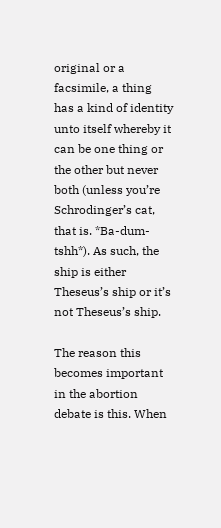original or a facsimile, a thing has a kind of identity unto itself whereby it can be one thing or the other but never both (unless you’re Schrodinger’s cat, that is. *Ba-dum-tshh*). As such, the ship is either Theseus’s ship or it’s not Theseus’s ship.

The reason this becomes important in the abortion debate is this. When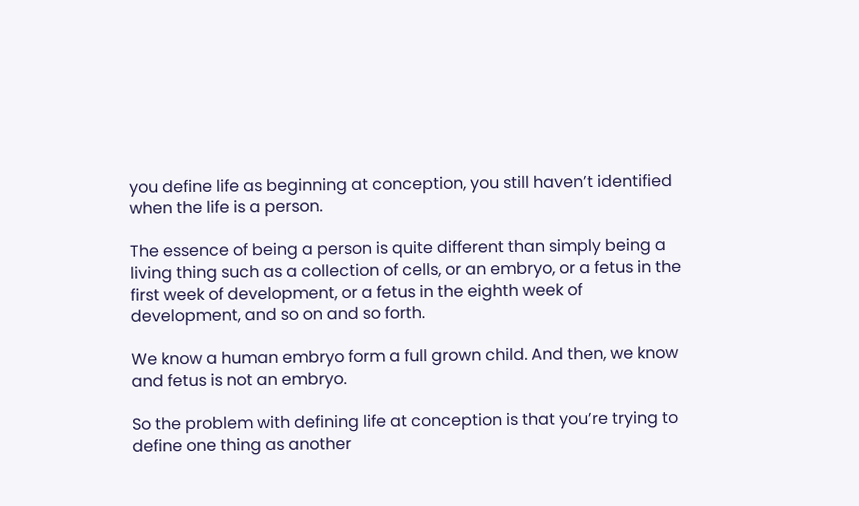you define life as beginning at conception, you still haven’t identified when the life is a person.

The essence of being a person is quite different than simply being a living thing such as a collection of cells, or an embryo, or a fetus in the first week of development, or a fetus in the eighth week of development, and so on and so forth.

We know a human embryo form a full grown child. And then, we know and fetus is not an embryo.

So the problem with defining life at conception is that you’re trying to define one thing as another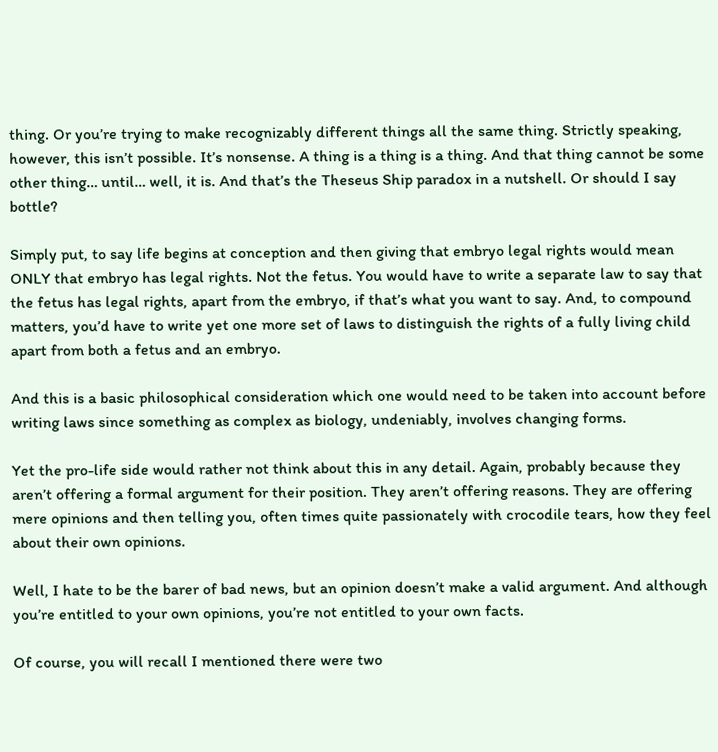thing. Or you’re trying to make recognizably different things all the same thing. Strictly speaking, however, this isn’t possible. It’s nonsense. A thing is a thing is a thing. And that thing cannot be some other thing… until… well, it is. And that’s the Theseus Ship paradox in a nutshell. Or should I say bottle?

Simply put, to say life begins at conception and then giving that embryo legal rights would mean ONLY that embryo has legal rights. Not the fetus. You would have to write a separate law to say that the fetus has legal rights, apart from the embryo, if that’s what you want to say. And, to compound matters, you’d have to write yet one more set of laws to distinguish the rights of a fully living child apart from both a fetus and an embryo.

And this is a basic philosophical consideration which one would need to be taken into account before writing laws since something as complex as biology, undeniably, involves changing forms.

Yet the pro-life side would rather not think about this in any detail. Again, probably because they aren’t offering a formal argument for their position. They aren’t offering reasons. They are offering mere opinions and then telling you, often times quite passionately with crocodile tears, how they feel about their own opinions.

Well, I hate to be the barer of bad news, but an opinion doesn’t make a valid argument. And although you’re entitled to your own opinions, you’re not entitled to your own facts.

Of course, you will recall I mentioned there were two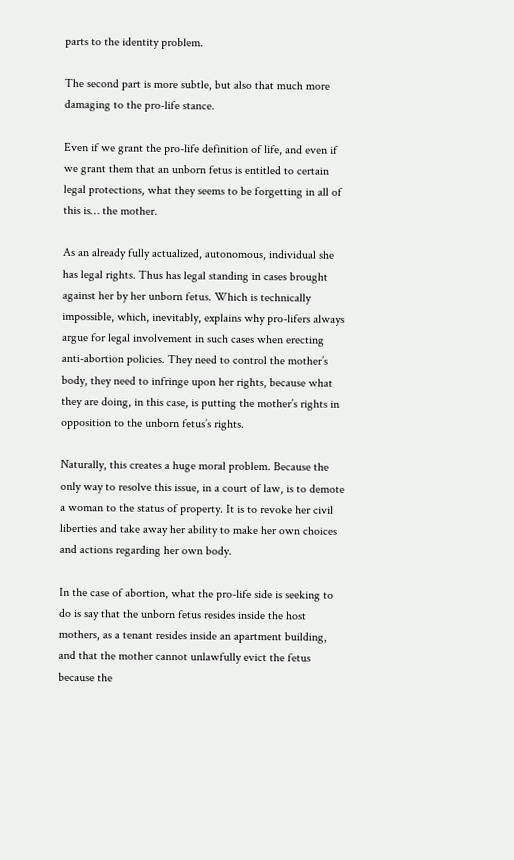parts to the identity problem.

The second part is more subtle, but also that much more damaging to the pro-life stance.

Even if we grant the pro-life definition of life, and even if we grant them that an unborn fetus is entitled to certain legal protections, what they seems to be forgetting in all of this is… the mother.

As an already fully actualized, autonomous, individual she has legal rights. Thus has legal standing in cases brought against her by her unborn fetus. Which is technically impossible, which, inevitably, explains why pro-lifers always argue for legal involvement in such cases when erecting anti-abortion policies. They need to control the mother’s body, they need to infringe upon her rights, because what they are doing, in this case, is putting the mother’s rights in opposition to the unborn fetus’s rights.

Naturally, this creates a huge moral problem. Because the only way to resolve this issue, in a court of law, is to demote a woman to the status of property. It is to revoke her civil liberties and take away her ability to make her own choices and actions regarding her own body.

In the case of abortion, what the pro-life side is seeking to do is say that the unborn fetus resides inside the host mothers, as a tenant resides inside an apartment building, and that the mother cannot unlawfully evict the fetus because the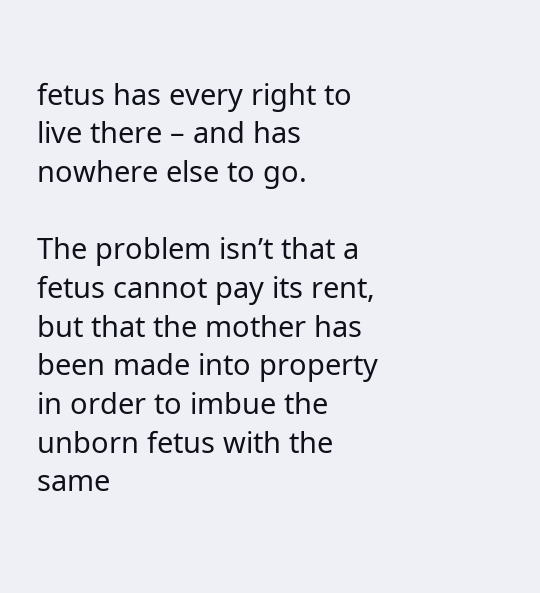fetus has every right to live there – and has nowhere else to go.

The problem isn’t that a fetus cannot pay its rent, but that the mother has been made into property in order to imbue the unborn fetus with the same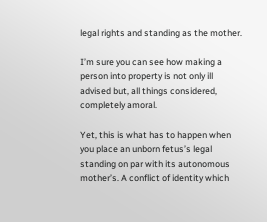legal rights and standing as the mother.

I’m sure you can see how making a person into property is not only ill advised but, all things considered, completely amoral.

Yet, this is what has to happen when you place an unborn fetus’s legal standing on par with its autonomous mother’s. A conflict of identity which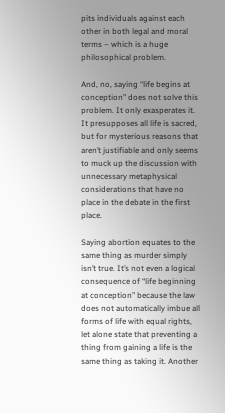pits individuals against each other in both legal and moral terms – which is a huge philosophical problem.

And, no, saying “life begins at conception” does not solve this problem. It only exasperates it. It presupposes all life is sacred, but for mysterious reasons that aren’t justifiable and only seems to muck up the discussion with unnecessary metaphysical considerations that have no place in the debate in the first place.

Saying abortion equates to the same thing as murder simply isn’t true. It’s not even a logical consequence of “life beginning at conception” because the law does not automatically imbue all forms of life with equal rights, let alone state that preventing a thing from gaining a life is the same thing as taking it. Another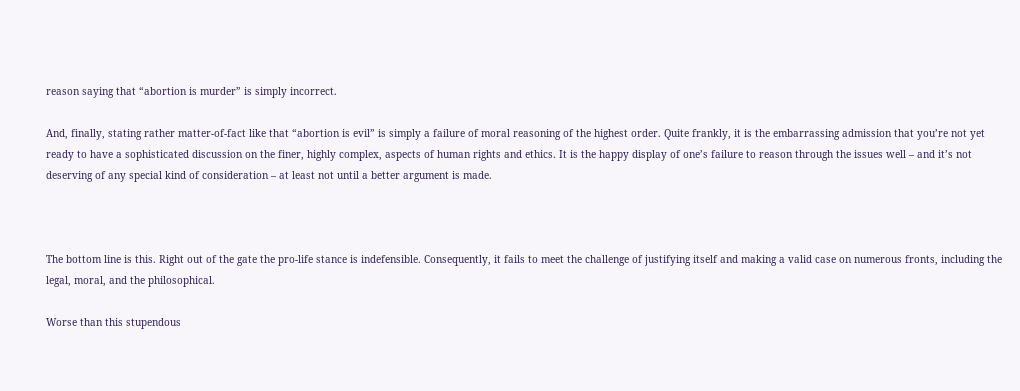reason saying that “abortion is murder” is simply incorrect.

And, finally, stating rather matter-of-fact like that “abortion is evil” is simply a failure of moral reasoning of the highest order. Quite frankly, it is the embarrassing admission that you’re not yet ready to have a sophisticated discussion on the finer, highly complex, aspects of human rights and ethics. It is the happy display of one’s failure to reason through the issues well – and it’s not deserving of any special kind of consideration – at least not until a better argument is made.



The bottom line is this. Right out of the gate the pro-life stance is indefensible. Consequently, it fails to meet the challenge of justifying itself and making a valid case on numerous fronts, including the legal, moral, and the philosophical.

Worse than this stupendous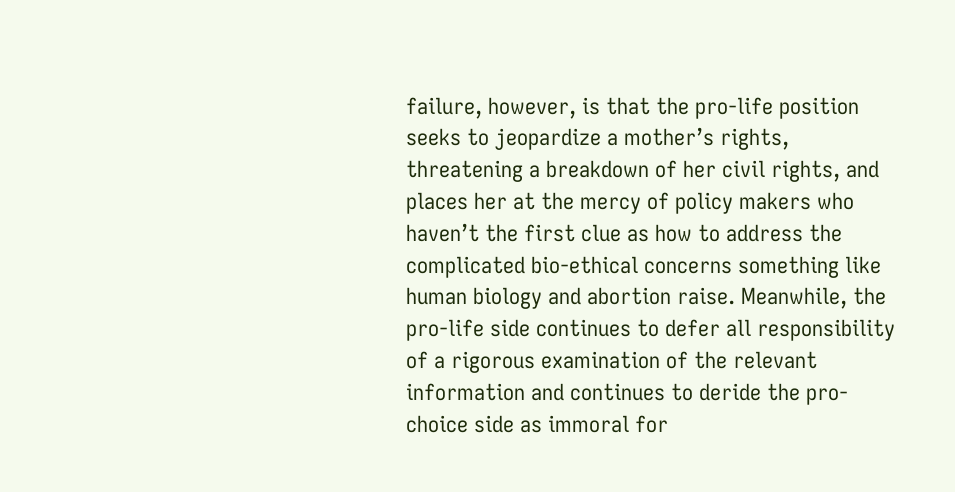failure, however, is that the pro-life position seeks to jeopardize a mother’s rights, threatening a breakdown of her civil rights, and places her at the mercy of policy makers who haven’t the first clue as how to address the complicated bio-ethical concerns something like human biology and abortion raise. Meanwhile, the pro-life side continues to defer all responsibility of a rigorous examination of the relevant information and continues to deride the pro-choice side as immoral for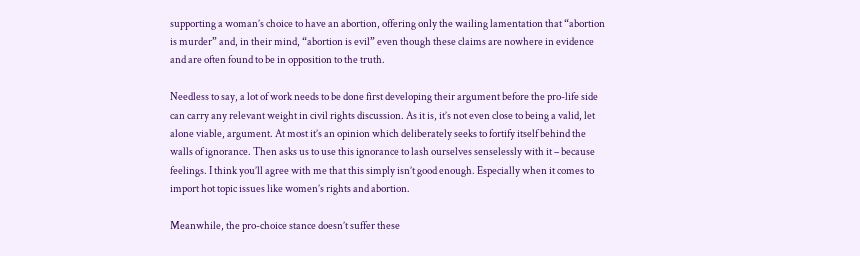supporting a woman’s choice to have an abortion, offering only the wailing lamentation that “abortion is murder” and, in their mind, “abortion is evil” even though these claims are nowhere in evidence and are often found to be in opposition to the truth.

Needless to say, a lot of work needs to be done first developing their argument before the pro-life side can carry any relevant weight in civil rights discussion. As it is, it’s not even close to being a valid, let alone viable, argument. At most it’s an opinion which deliberately seeks to fortify itself behind the walls of ignorance. Then asks us to use this ignorance to lash ourselves senselessly with it – because feelings. I think you’ll agree with me that this simply isn’t good enough. Especially when it comes to import hot topic issues like women’s rights and abortion.

Meanwhile, the pro-choice stance doesn’t suffer these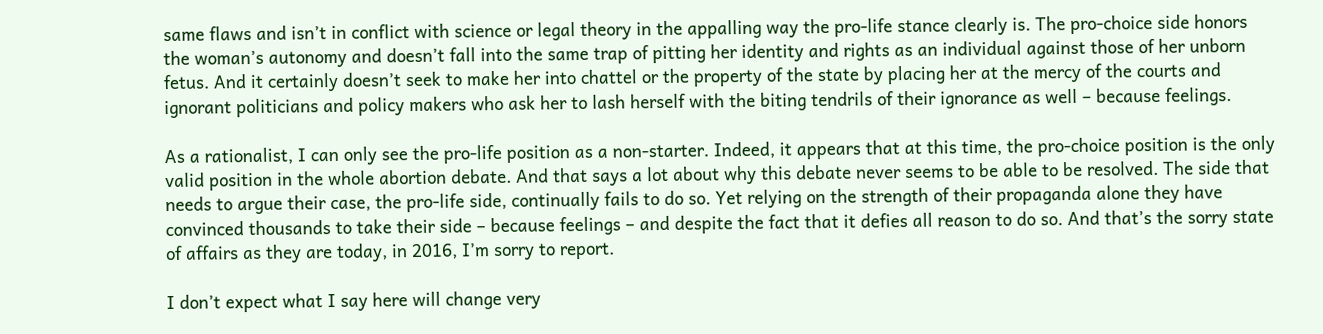same flaws and isn’t in conflict with science or legal theory in the appalling way the pro-life stance clearly is. The pro-choice side honors the woman’s autonomy and doesn’t fall into the same trap of pitting her identity and rights as an individual against those of her unborn fetus. And it certainly doesn’t seek to make her into chattel or the property of the state by placing her at the mercy of the courts and ignorant politicians and policy makers who ask her to lash herself with the biting tendrils of their ignorance as well – because feelings.

As a rationalist, I can only see the pro-life position as a non-starter. Indeed, it appears that at this time, the pro-choice position is the only valid position in the whole abortion debate. And that says a lot about why this debate never seems to be able to be resolved. The side that needs to argue their case, the pro-life side, continually fails to do so. Yet relying on the strength of their propaganda alone they have convinced thousands to take their side – because feelings – and despite the fact that it defies all reason to do so. And that’s the sorry state of affairs as they are today, in 2016, I’m sorry to report.

I don’t expect what I say here will change very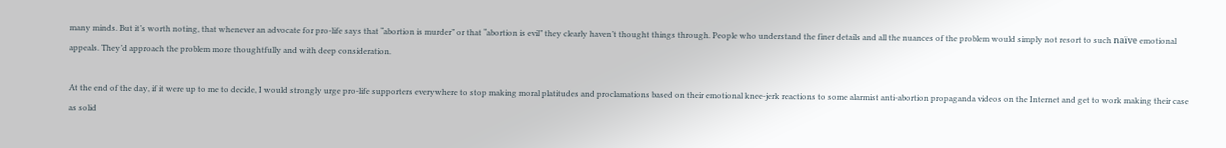many minds. But it’s worth noting, that whenever an advocate for pro-life says that “abortion is murder” or that “abortion is evil” they clearly haven’t thought things through. People who understand the finer details and all the nuances of the problem would simply not resort to such naïve emotional appeals. They’d approach the problem more thoughtfully and with deep consideration.

At the end of the day, if it were up to me to decide, I would strongly urge pro-life supporters everywhere to stop making moral platitudes and proclamations based on their emotional knee-jerk reactions to some alarmist anti-abortion propaganda videos on the Internet and get to work making their case as solid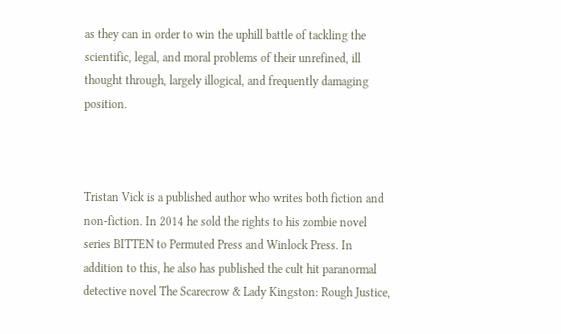as they can in order to win the uphill battle of tackling the scientific, legal, and moral problems of their unrefined, ill thought through, largely illogical, and frequently damaging position.



Tristan Vick is a published author who writes both fiction and non-fiction. In 2014 he sold the rights to his zombie novel series BITTEN to Permuted Press and Winlock Press. In addition to this, he also has published the cult hit paranormal detective novel The Scarecrow & Lady Kingston: Rough Justice,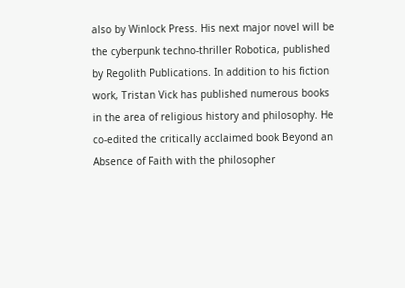also by Winlock Press. His next major novel will be the cyberpunk techno-thriller Robotica, published by Regolith Publications. In addition to his fiction work, Tristan Vick has published numerous books in the area of religious history and philosophy. He co-edited the critically acclaimed book Beyond an Absence of Faith with the philosopher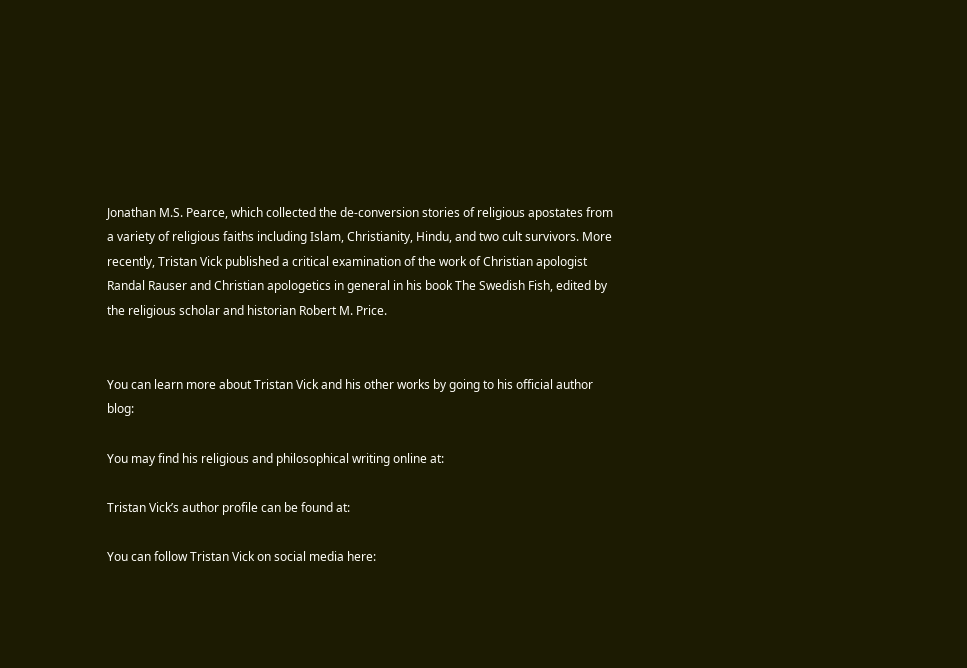Jonathan M.S. Pearce, which collected the de-conversion stories of religious apostates from a variety of religious faiths including Islam, Christianity, Hindu, and two cult survivors. More recently, Tristan Vick published a critical examination of the work of Christian apologist Randal Rauser and Christian apologetics in general in his book The Swedish Fish, edited by the religious scholar and historian Robert M. Price.


You can learn more about Tristan Vick and his other works by going to his official author blog:

You may find his religious and philosophical writing online at:

Tristan Vick’s author profile can be found at:

You can follow Tristan Vick on social media here: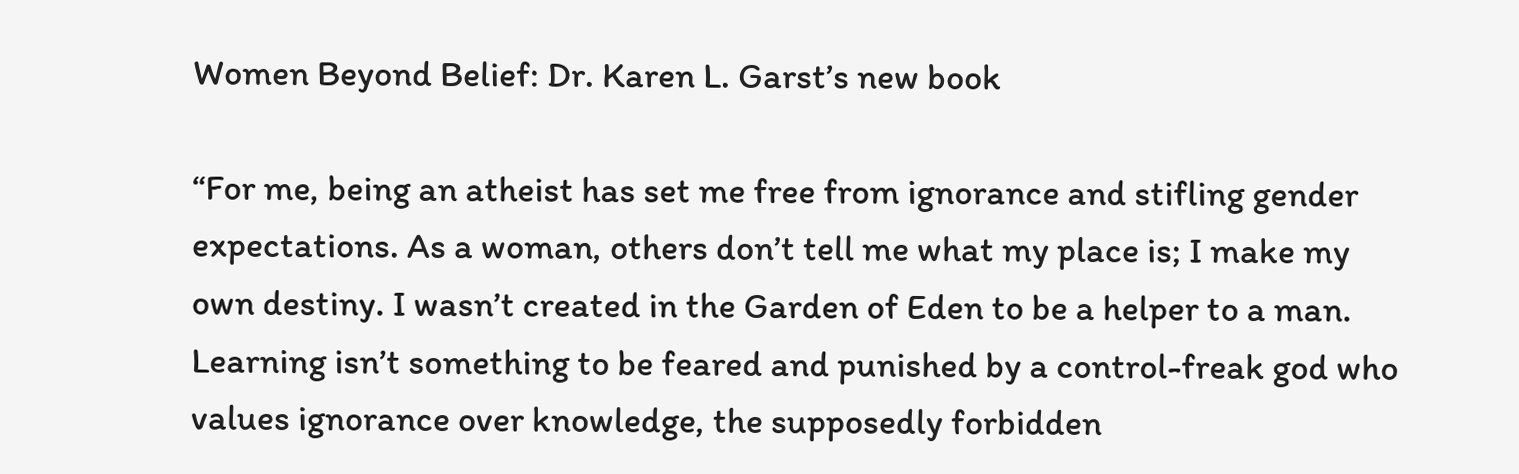Women Beyond Belief: Dr. Karen L. Garst’s new book

“For me, being an atheist has set me free from ignorance and stifling gender expectations. As a woman, others don’t tell me what my place is; I make my own destiny. I wasn’t created in the Garden of Eden to be a helper to a man. Learning isn’t something to be feared and punished by a control-freak god who values ignorance over knowledge, the supposedly forbidden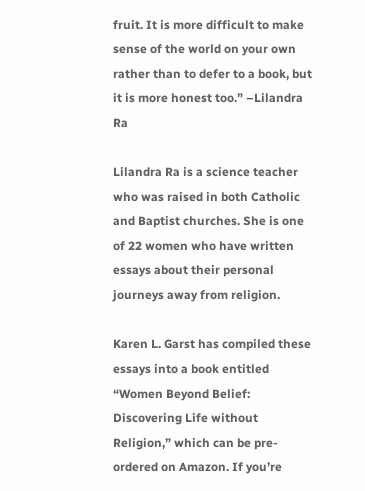fruit. It is more difficult to make sense of the world on your own rather than to defer to a book, but it is more honest too.” –Lilandra Ra

Lilandra Ra is a science teacher who was raised in both Catholic and Baptist churches. She is one of 22 women who have written essays about their personal journeys away from religion.

Karen L. Garst has compiled these essays into a book entitled “Women Beyond Belief: Discovering Life without Religion,” which can be pre-ordered on Amazon. If you’re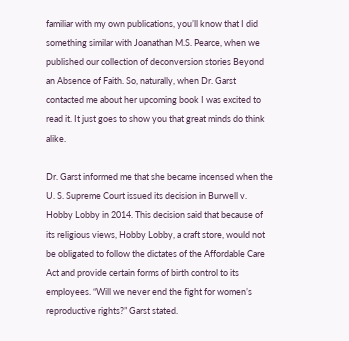familiar with my own publications, you’ll know that I did something similar with Joanathan M.S. Pearce, when we published our collection of deconversion stories Beyond an Absence of Faith. So, naturally, when Dr. Garst contacted me about her upcoming book I was excited to read it. It just goes to show you that great minds do think alike.

Dr. Garst informed me that she became incensed when the U. S. Supreme Court issued its decision in Burwell v. Hobby Lobby in 2014. This decision said that because of its religious views, Hobby Lobby, a craft store, would not be obligated to follow the dictates of the Affordable Care Act and provide certain forms of birth control to its employees. “Will we never end the fight for women’s reproductive rights?” Garst stated.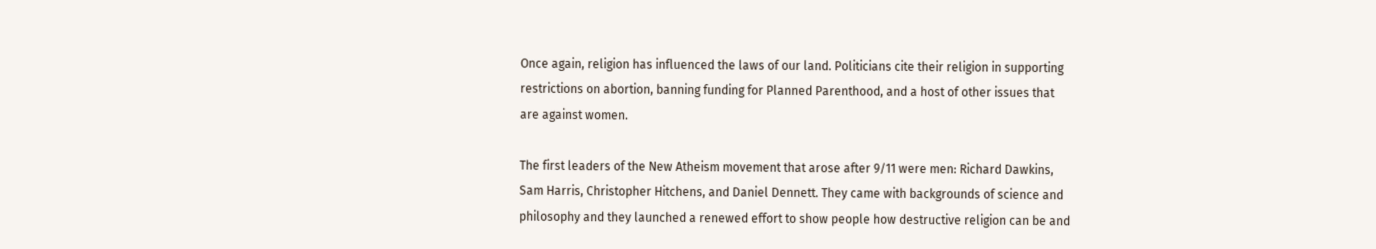Once again, religion has influenced the laws of our land. Politicians cite their religion in supporting restrictions on abortion, banning funding for Planned Parenthood, and a host of other issues that are against women.

The first leaders of the New Atheism movement that arose after 9/11 were men: Richard Dawkins, Sam Harris, Christopher Hitchens, and Daniel Dennett. They came with backgrounds of science and philosophy and they launched a renewed effort to show people how destructive religion can be and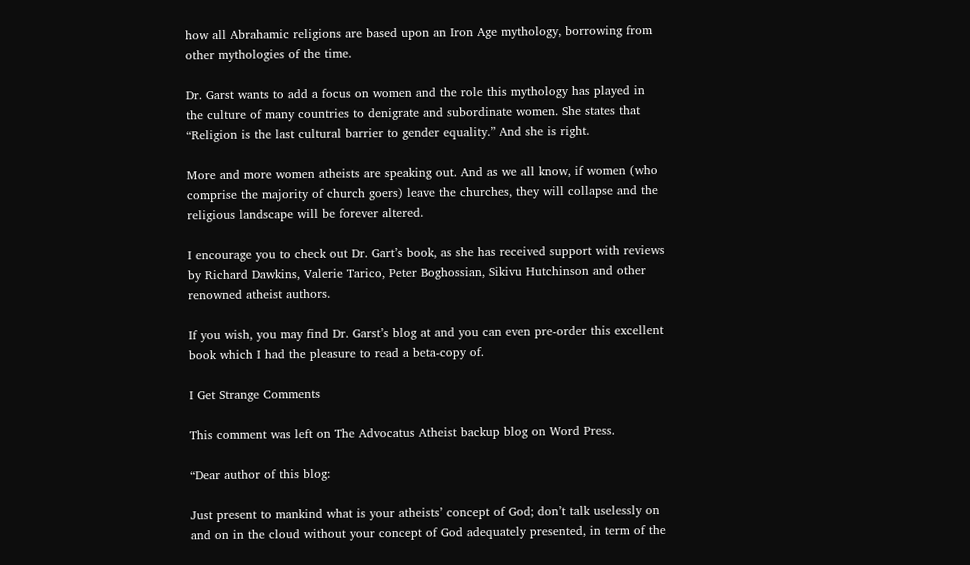how all Abrahamic religions are based upon an Iron Age mythology, borrowing from other mythologies of the time.

Dr. Garst wants to add a focus on women and the role this mythology has played in the culture of many countries to denigrate and subordinate women. She states that “Religion is the last cultural barrier to gender equality.” And she is right.

More and more women atheists are speaking out. And as we all know, if women (who comprise the majority of church goers) leave the churches, they will collapse and the religious landscape will be forever altered.

I encourage you to check out Dr. Gart’s book, as she has received support with reviews by Richard Dawkins, Valerie Tarico, Peter Boghossian, Sikivu Hutchinson and other renowned atheist authors.

If you wish, you may find Dr. Garst’s blog at and you can even pre-order this excellent book which I had the pleasure to read a beta-copy of.

I Get Strange Comments

This comment was left on The Advocatus Atheist backup blog on Word Press.

“Dear author of this blog:

Just present to mankind what is your atheists’ concept of God; don’t talk uselessly on and on in the cloud without your concept of God adequately presented, in term of the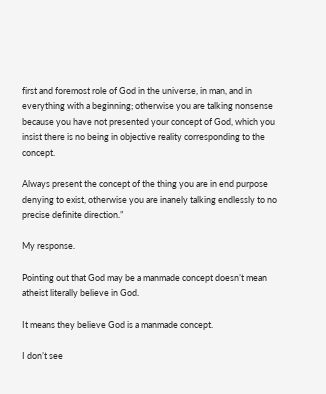first and foremost role of God in the universe, in man, and in everything with a beginning; otherwise you are talking nonsense because you have not presented your concept of God, which you insist there is no being in objective reality corresponding to the concept.

Always present the concept of the thing you are in end purpose denying to exist, otherwise you are inanely talking endlessly to no precise definite direction.”

My response.

Pointing out that God may be a manmade concept doesn’t mean atheist literally believe in God.

It means they believe God is a manmade concept.

I don’t see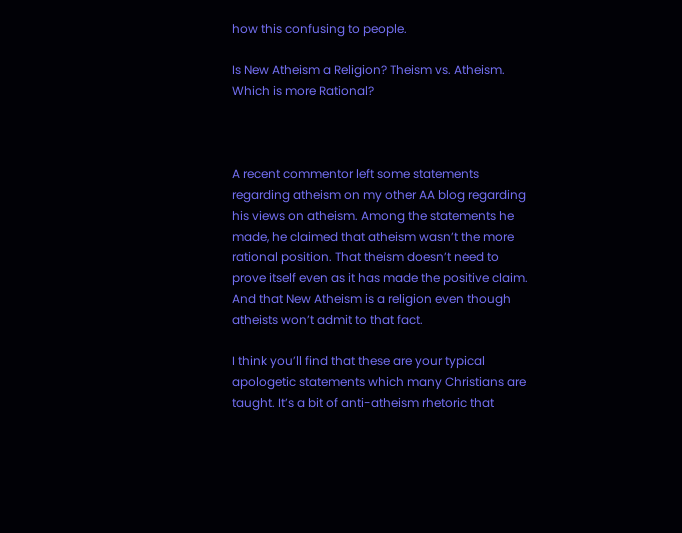how this confusing to people.

Is New Atheism a Religion? Theism vs. Atheism. Which is more Rational?



A recent commentor left some statements regarding atheism on my other AA blog regarding his views on atheism. Among the statements he made, he claimed that atheism wasn’t the more rational position. That theism doesn’t need to prove itself even as it has made the positive claim. And that New Atheism is a religion even though atheists won’t admit to that fact.

I think you’ll find that these are your typical apologetic statements which many Christians are taught. It’s a bit of anti-atheism rhetoric that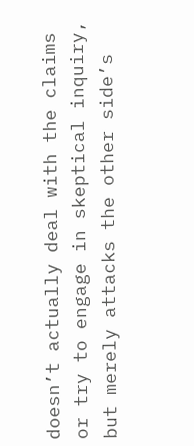doesn’t actually deal with the claims or try to engage in skeptical inquiry, but merely attacks the other side’s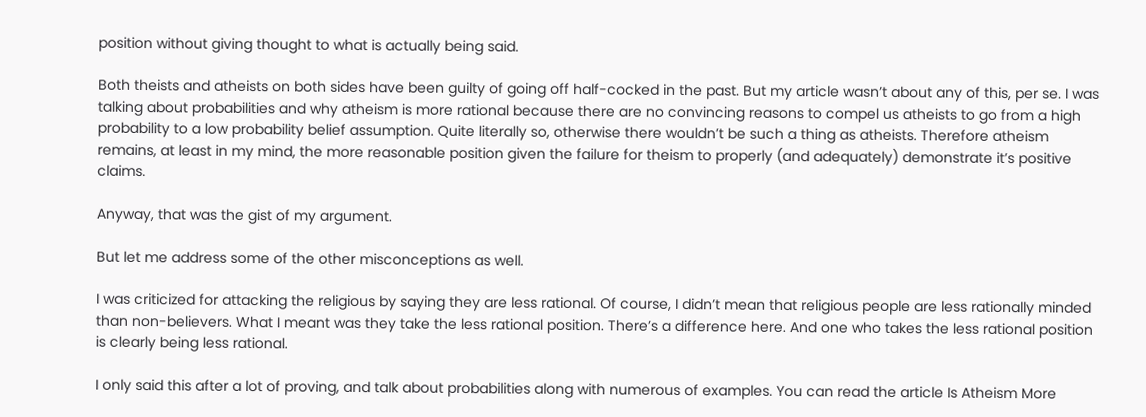position without giving thought to what is actually being said.

Both theists and atheists on both sides have been guilty of going off half-cocked in the past. But my article wasn’t about any of this, per se. I was talking about probabilities and why atheism is more rational because there are no convincing reasons to compel us atheists to go from a high probability to a low probability belief assumption. Quite literally so, otherwise there wouldn’t be such a thing as atheists. Therefore atheism remains, at least in my mind, the more reasonable position given the failure for theism to properly (and adequately) demonstrate it’s positive claims.

Anyway, that was the gist of my argument.

But let me address some of the other misconceptions as well.

I was criticized for attacking the religious by saying they are less rational. Of course, I didn’t mean that religious people are less rationally minded than non-believers. What I meant was they take the less rational position. There’s a difference here. And one who takes the less rational position is clearly being less rational.

I only said this after a lot of proving, and talk about probabilities along with numerous of examples. You can read the article Is Atheism More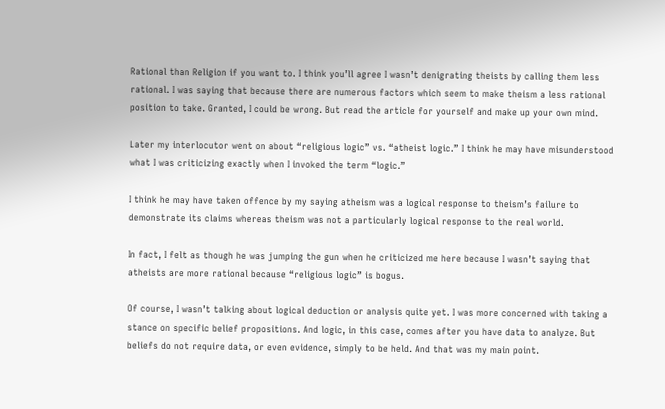Rational than Religion if you want to. I think you’ll agree I wasn’t denigrating theists by calling them less rational. I was saying that because there are numerous factors which seem to make theism a less rational position to take. Granted, I could be wrong. But read the article for yourself and make up your own mind.

Later my interlocutor went on about “religious logic” vs. “atheist logic.” I think he may have misunderstood what I was criticizing exactly when I invoked the term “logic.”

I think he may have taken offence by my saying atheism was a logical response to theism’s failure to demonstrate its claims whereas theism was not a particularly logical response to the real world.

In fact, I felt as though he was jumping the gun when he criticized me here because I wasn’t saying that atheists are more rational because “religious logic” is bogus.

Of course, I wasn’t talking about logical deduction or analysis quite yet. I was more concerned with taking a stance on specific belief propositions. And logic, in this case, comes after you have data to analyze. But beliefs do not require data, or even evidence, simply to be held. And that was my main point.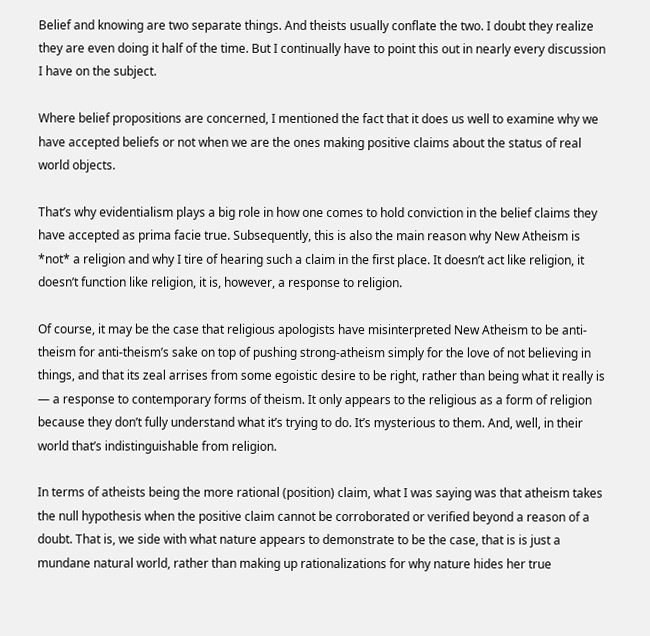Belief and knowing are two separate things. And theists usually conflate the two. I doubt they realize they are even doing it half of the time. But I continually have to point this out in nearly every discussion I have on the subject.

Where belief propositions are concerned, I mentioned the fact that it does us well to examine why we have accepted beliefs or not when we are the ones making positive claims about the status of real world objects.

That’s why evidentialism plays a big role in how one comes to hold conviction in the belief claims they have accepted as prima facie true. Subsequently, this is also the main reason why New Atheism is *not* a religion and why I tire of hearing such a claim in the first place. It doesn’t act like religion, it doesn’t function like religion, it is, however, a response to religion.

Of course, it may be the case that religious apologists have misinterpreted New Atheism to be anti-theism for anti-theism’s sake on top of pushing strong-atheism simply for the love of not believing in things, and that its zeal arrises from some egoistic desire to be right, rather than being what it really is — a response to contemporary forms of theism. It only appears to the religious as a form of religion because they don’t fully understand what it’s trying to do. It’s mysterious to them. And, well, in their world that’s indistinguishable from religion.

In terms of atheists being the more rational (position) claim, what I was saying was that atheism takes the null hypothesis when the positive claim cannot be corroborated or verified beyond a reason of a doubt. That is, we side with what nature appears to demonstrate to be the case, that is is just a mundane natural world, rather than making up rationalizations for why nature hides her true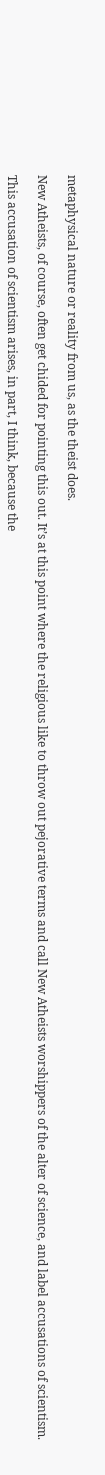metaphysical nature or reality from us, as the theist does.

New Atheists, of course, often get chided for pointing this out. It’s at this point where the religious like to throw out pejorative terms and call New Atheists worshippers of the alter of science, and label accusations of scientism.

This accusation of scientism arises, in part, I think, because the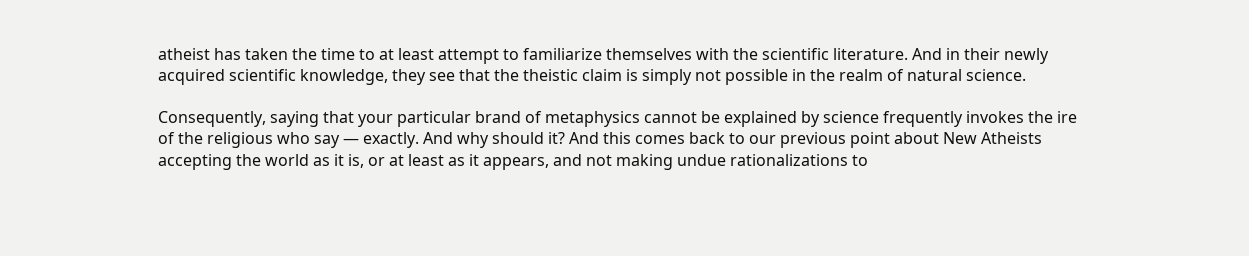atheist has taken the time to at least attempt to familiarize themselves with the scientific literature. And in their newly acquired scientific knowledge, they see that the theistic claim is simply not possible in the realm of natural science.

Consequently, saying that your particular brand of metaphysics cannot be explained by science frequently invokes the ire of the religious who say — exactly. And why should it? And this comes back to our previous point about New Atheists accepting the world as it is, or at least as it appears, and not making undue rationalizations to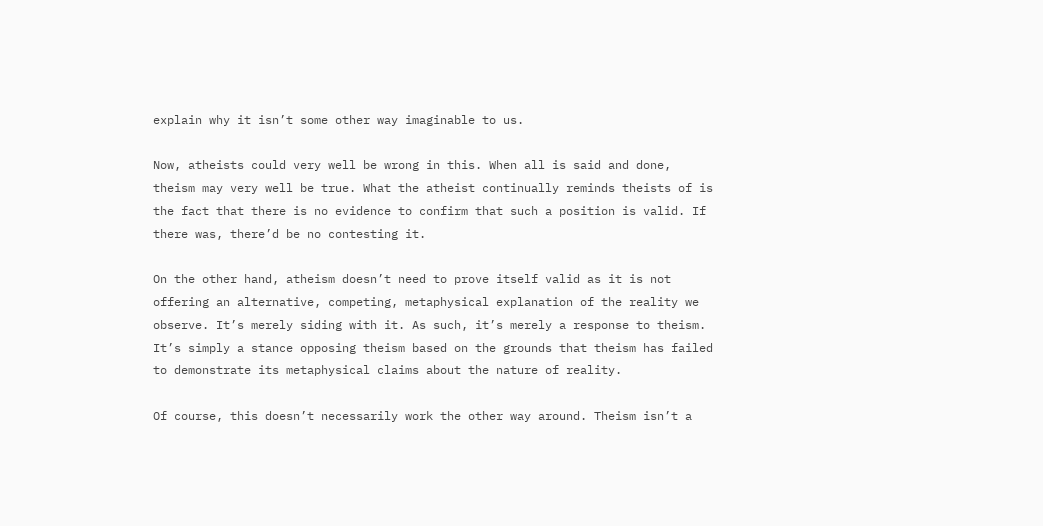explain why it isn’t some other way imaginable to us.

Now, atheists could very well be wrong in this. When all is said and done, theism may very well be true. What the atheist continually reminds theists of is the fact that there is no evidence to confirm that such a position is valid. If there was, there’d be no contesting it.

On the other hand, atheism doesn’t need to prove itself valid as it is not offering an alternative, competing, metaphysical explanation of the reality we observe. It’s merely siding with it. As such, it’s merely a response to theism. It’s simply a stance opposing theism based on the grounds that theism has failed to demonstrate its metaphysical claims about the nature of reality.

Of course, this doesn’t necessarily work the other way around. Theism isn’t a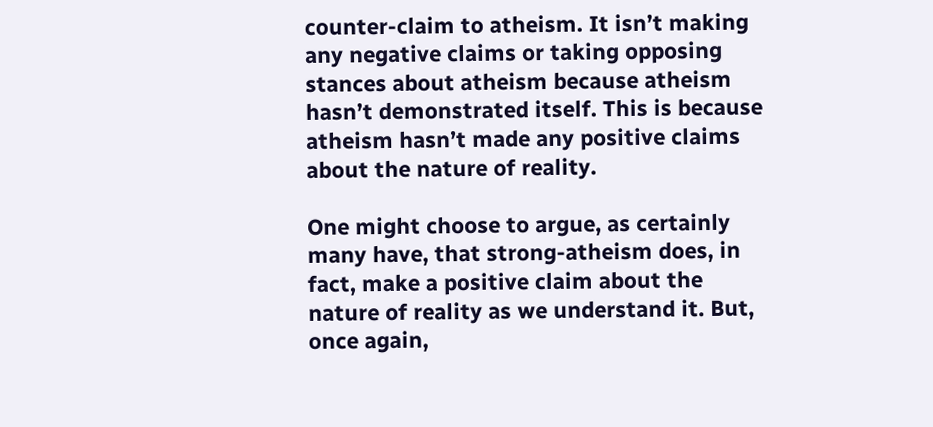counter-claim to atheism. It isn’t making any negative claims or taking opposing stances about atheism because atheism hasn’t demonstrated itself. This is because atheism hasn’t made any positive claims about the nature of reality.

One might choose to argue, as certainly many have, that strong-atheism does, in fact, make a positive claim about the nature of reality as we understand it. But, once again,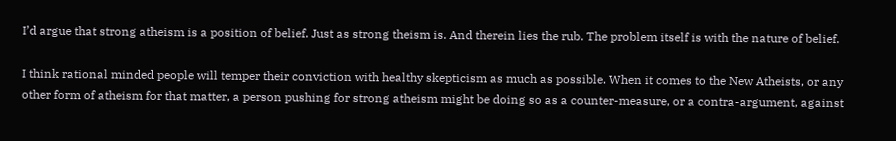I’d argue that strong atheism is a position of belief. Just as strong theism is. And therein lies the rub. The problem itself is with the nature of belief.

I think rational minded people will temper their conviction with healthy skepticism as much as possible. When it comes to the New Atheists, or any other form of atheism for that matter, a person pushing for strong atheism might be doing so as a counter-measure, or a contra-argument, against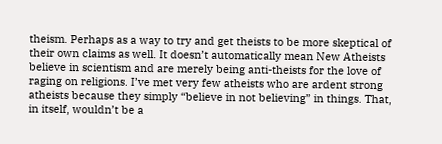theism. Perhaps as a way to try and get theists to be more skeptical of their own claims as well. It doesn’t automatically mean New Atheists believe in scientism and are merely being anti-theists for the love of raging on religions. I’ve met very few atheists who are ardent strong atheists because they simply “believe in not believing” in things. That, in itself, wouldn’t be a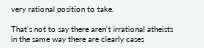very rational position to take.

That’s not to say there aren’t irrational atheists in the same way there are clearly cases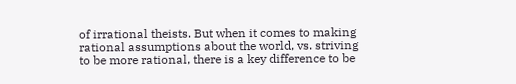of irrational theists. But when it comes to making rational assumptions about the world, vs. striving to be more rational, there is a key difference to be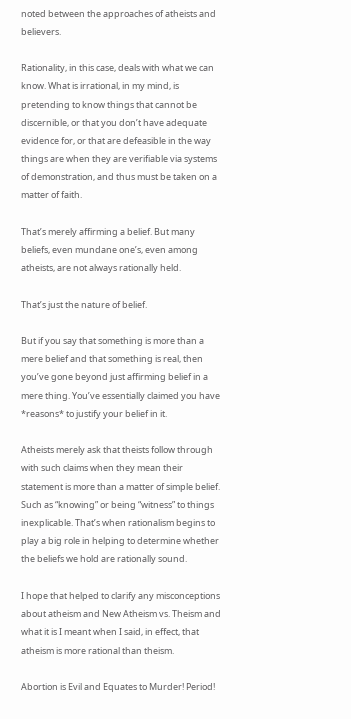noted between the approaches of atheists and believers.

Rationality, in this case, deals with what we can know. What is irrational, in my mind, is pretending to know things that cannot be discernible, or that you don’t have adequate evidence for, or that are defeasible in the way things are when they are verifiable via systems of demonstration, and thus must be taken on a matter of faith.

That’s merely affirming a belief. But many beliefs, even mundane one’s, even among atheists, are not always rationally held.

That’s just the nature of belief.

But if you say that something is more than a mere belief and that something is real, then you’ve gone beyond just affirming belief in a mere thing. You’ve essentially claimed you have *reasons* to justify your belief in it.

Atheists merely ask that theists follow through with such claims when they mean their statement is more than a matter of simple belief. Such as “knowing” or being “witness” to things inexplicable. That’s when rationalism begins to play a big role in helping to determine whether the beliefs we hold are rationally sound.

I hope that helped to clarify any misconceptions about atheism and New Atheism vs. Theism and what it is I meant when I said, in effect, that atheism is more rational than theism.

Abortion is Evil and Equates to Murder! Period!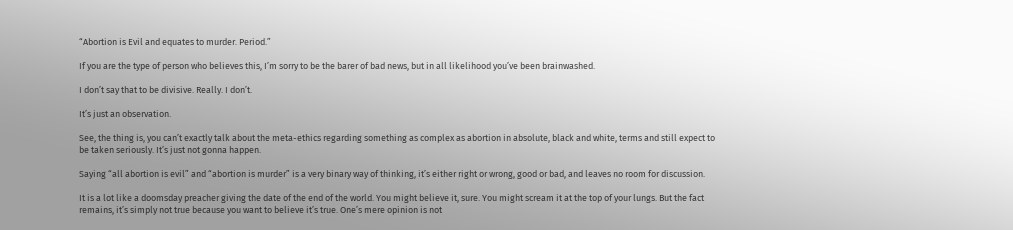“Abortion is Evil and equates to murder. Period.”

If you are the type of person who believes this, I’m sorry to be the barer of bad news, but in all likelihood you’ve been brainwashed.

I don’t say that to be divisive. Really. I don’t.

It’s just an observation.

See, the thing is, you can’t exactly talk about the meta-ethics regarding something as complex as abortion in absolute, black and white, terms and still expect to be taken seriously. It’s just not gonna happen.

Saying “all abortion is evil” and “abortion is murder” is a very binary way of thinking, it’s either right or wrong, good or bad, and leaves no room for discussion.

It is a lot like a doomsday preacher giving the date of the end of the world. You might believe it, sure. You might scream it at the top of your lungs. But the fact remains, it’s simply not true because you want to believe it’s true. One’s mere opinion is not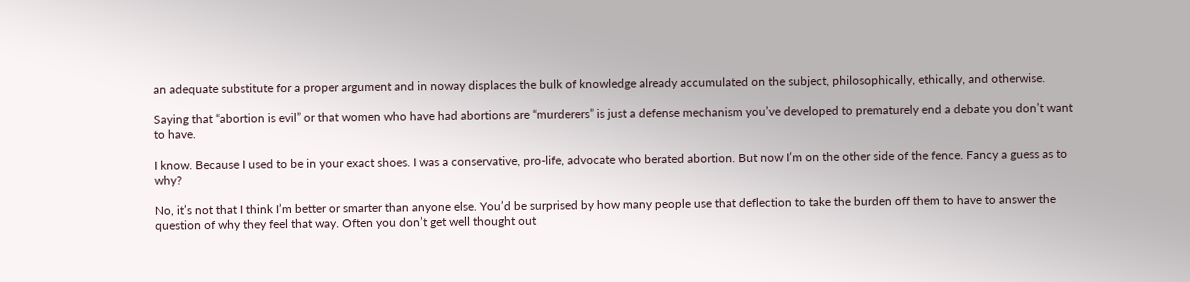an adequate substitute for a proper argument and in noway displaces the bulk of knowledge already accumulated on the subject, philosophically, ethically, and otherwise.

Saying that “abortion is evil” or that women who have had abortions are “murderers” is just a defense mechanism you’ve developed to prematurely end a debate you don’t want to have.

I know. Because I used to be in your exact shoes. I was a conservative, pro-life, advocate who berated abortion. But now I’m on the other side of the fence. Fancy a guess as to why?

No, it’s not that I think I’m better or smarter than anyone else. You’d be surprised by how many people use that deflection to take the burden off them to have to answer the question of why they feel that way. Often you don’t get well thought out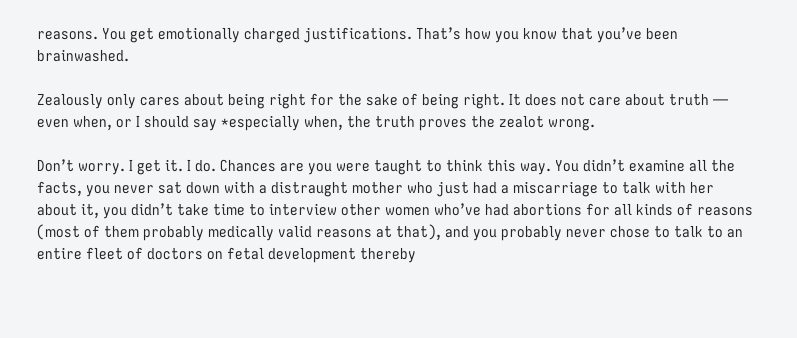reasons. You get emotionally charged justifications. That’s how you know that you’ve been brainwashed.

Zealously only cares about being right for the sake of being right. It does not care about truth — even when, or I should say *especially when, the truth proves the zealot wrong.

Don’t worry. I get it. I do. Chances are you were taught to think this way. You didn’t examine all the facts, you never sat down with a distraught mother who just had a miscarriage to talk with her about it, you didn’t take time to interview other women who’ve had abortions for all kinds of reasons (most of them probably medically valid reasons at that), and you probably never chose to talk to an entire fleet of doctors on fetal development thereby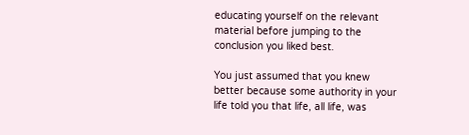educating yourself on the relevant material before jumping to the conclusion you liked best.

You just assumed that you knew better because some authority in your life told you that life, all life, was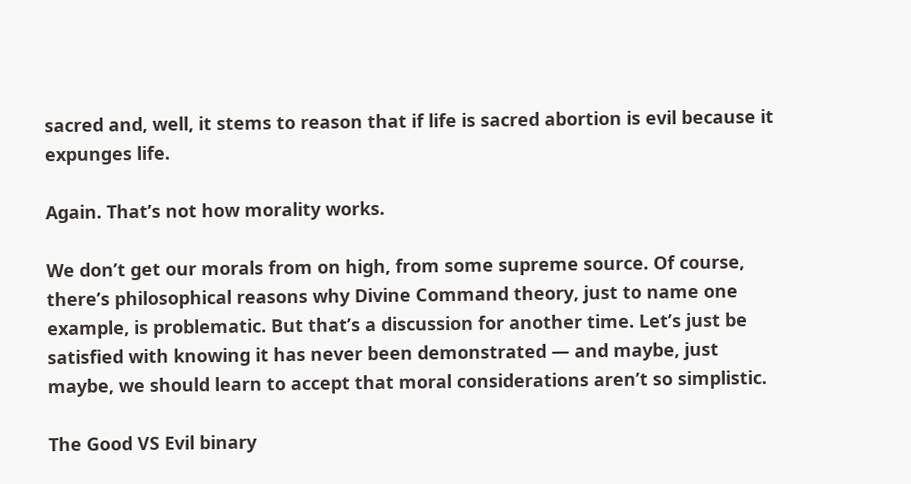sacred and, well, it stems to reason that if life is sacred abortion is evil because it expunges life.

Again. That’s not how morality works.

We don’t get our morals from on high, from some supreme source. Of course, there’s philosophical reasons why Divine Command theory, just to name one example, is problematic. But that’s a discussion for another time. Let’s just be satisfied with knowing it has never been demonstrated — and maybe, just maybe, we should learn to accept that moral considerations aren’t so simplistic.

The Good VS Evil binary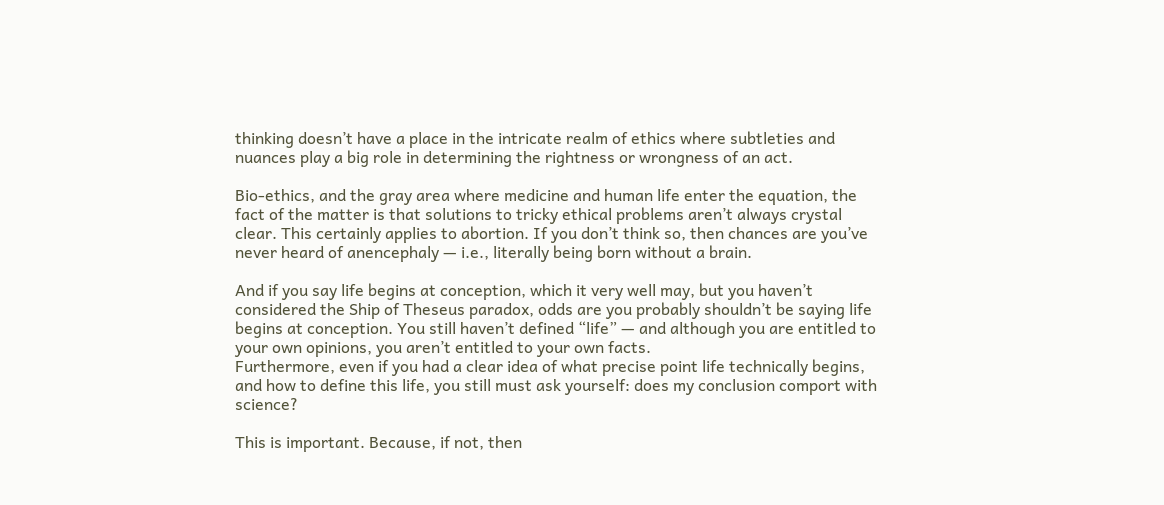thinking doesn’t have a place in the intricate realm of ethics where subtleties and nuances play a big role in determining the rightness or wrongness of an act.

Bio-ethics, and the gray area where medicine and human life enter the equation, the fact of the matter is that solutions to tricky ethical problems aren’t always crystal clear. This certainly applies to abortion. If you don’t think so, then chances are you’ve never heard of anencephaly — i.e., literally being born without a brain.

And if you say life begins at conception, which it very well may, but you haven’t considered the Ship of Theseus paradox, odds are you probably shouldn’t be saying life begins at conception. You still haven’t defined “life” — and although you are entitled to your own opinions, you aren’t entitled to your own facts.
Furthermore, even if you had a clear idea of what precise point life technically begins, and how to define this life, you still must ask yourself: does my conclusion comport with science?

This is important. Because, if not, then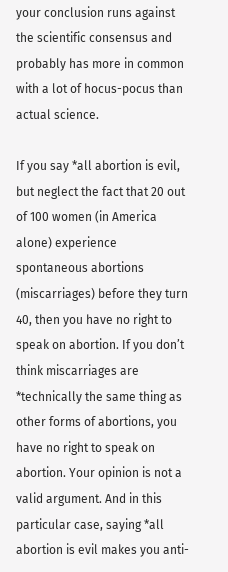your conclusion runs against the scientific consensus and probably has more in common with a lot of hocus-pocus than actual science.

If you say *all abortion is evil, but neglect the fact that 20 out of 100 women (in America alone) experience spontaneous abortions (miscarriages) before they turn 40, then you have no right to speak on abortion. If you don’t think miscarriages are *technically the same thing as other forms of abortions, you have no right to speak on abortion. Your opinion is not a valid argument. And in this particular case, saying *all abortion is evil makes you anti-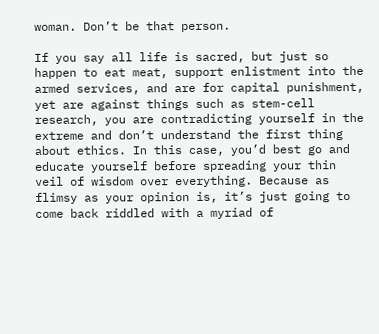woman. Don’t be that person.

If you say all life is sacred, but just so happen to eat meat, support enlistment into the armed services, and are for capital punishment, yet are against things such as stem-cell research, you are contradicting yourself in the extreme and don’t understand the first thing about ethics. In this case, you’d best go and educate yourself before spreading your thin veil of wisdom over everything. Because as flimsy as your opinion is, it’s just going to come back riddled with a myriad of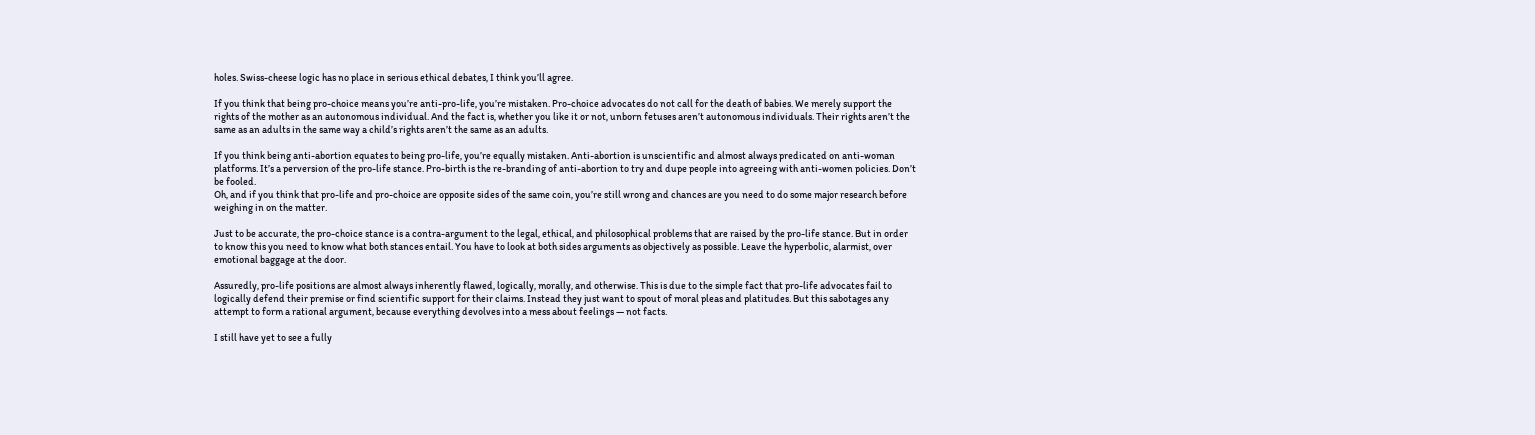holes. Swiss-cheese logic has no place in serious ethical debates, I think you’ll agree.

If you think that being pro-choice means you’re anti-pro-life, you’re mistaken. Pro-choice advocates do not call for the death of babies. We merely support the rights of the mother as an autonomous individual. And the fact is, whether you like it or not, unborn fetuses aren’t autonomous individuals. Their rights aren’t the same as an adults in the same way a child’s rights aren’t the same as an adults.

If you think being anti-abortion equates to being pro-life, you’re equally mistaken. Anti-abortion is unscientific and almost always predicated on anti-woman platforms. It’s a perversion of the pro-life stance. Pro-birth is the re-branding of anti-abortion to try and dupe people into agreeing with anti-women policies. Don’t be fooled.
Oh, and if you think that pro-life and pro-choice are opposite sides of the same coin, you’re still wrong and chances are you need to do some major research before weighing in on the matter.

Just to be accurate, the pro-choice stance is a contra-argument to the legal, ethical, and philosophical problems that are raised by the pro-life stance. But in order to know this you need to know what both stances entail. You have to look at both sides arguments as objectively as possible. Leave the hyperbolic, alarmist, over emotional baggage at the door.

Assuredly, pro-life positions are almost always inherently flawed, logically, morally, and otherwise. This is due to the simple fact that pro-life advocates fail to logically defend their premise or find scientific support for their claims. Instead they just want to spout of moral pleas and platitudes. But this sabotages any attempt to form a rational argument, because everything devolves into a mess about feelings — not facts.

I still have yet to see a fully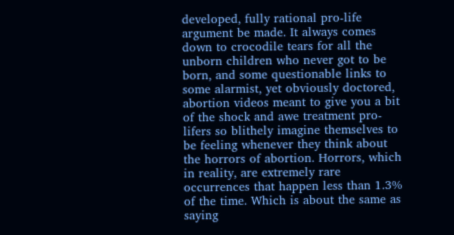developed, fully rational pro-life argument be made. It always comes down to crocodile tears for all the unborn children who never got to be born, and some questionable links to some alarmist, yet obviously doctored, abortion videos meant to give you a bit of the shock and awe treatment pro-lifers so blithely imagine themselves to be feeling whenever they think about the horrors of abortion. Horrors, which in reality, are extremely rare occurrences that happen less than 1.3% of the time. Which is about the same as saying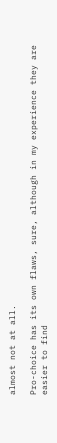almost not at all.

Pro-choice has its own flaws, sure, although in my experience they are easier to find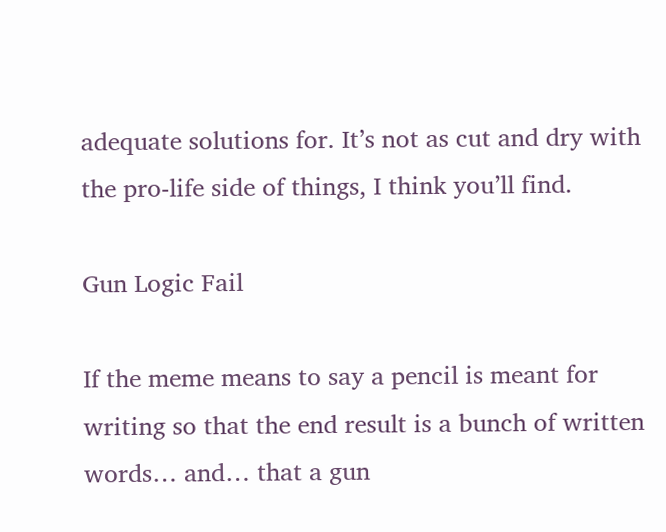adequate solutions for. It’s not as cut and dry with the pro-life side of things, I think you’ll find.

Gun Logic Fail

If the meme means to say a pencil is meant for writing so that the end result is a bunch of written words… and… that a gun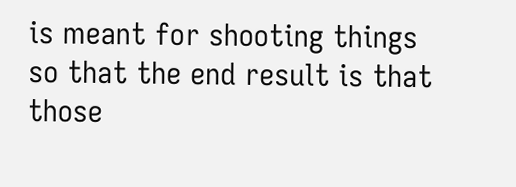is meant for shooting things so that the end result is that those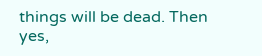things will be dead. Then yes,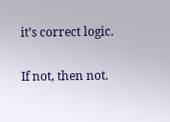it’s correct logic.

If not, then not.